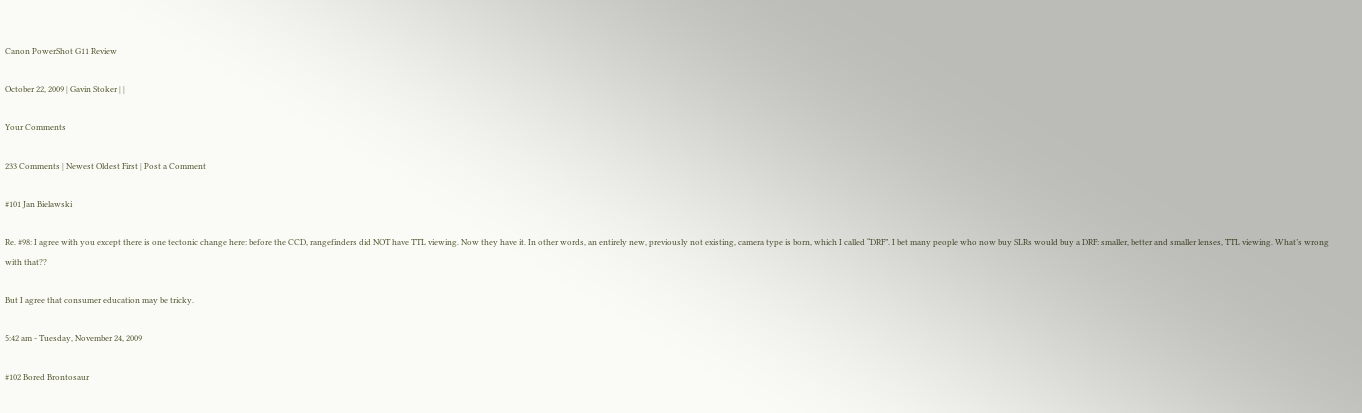Canon PowerShot G11 Review

October 22, 2009 | Gavin Stoker | |

Your Comments

233 Comments | Newest Oldest First | Post a Comment

#101 Jan Bielawski

Re. #98: I agree with you except there is one tectonic change here: before the CCD, rangefinders did NOT have TTL viewing. Now they have it. In other words, an entirely new, previously not existing, camera type is born, which I called “DRF”. I bet many people who now buy SLRs would buy a DRF: smaller, better and smaller lenses, TTL viewing. What’s wrong with that??

But I agree that consumer education may be tricky.

5:42 am - Tuesday, November 24, 2009

#102 Bored Brontosaur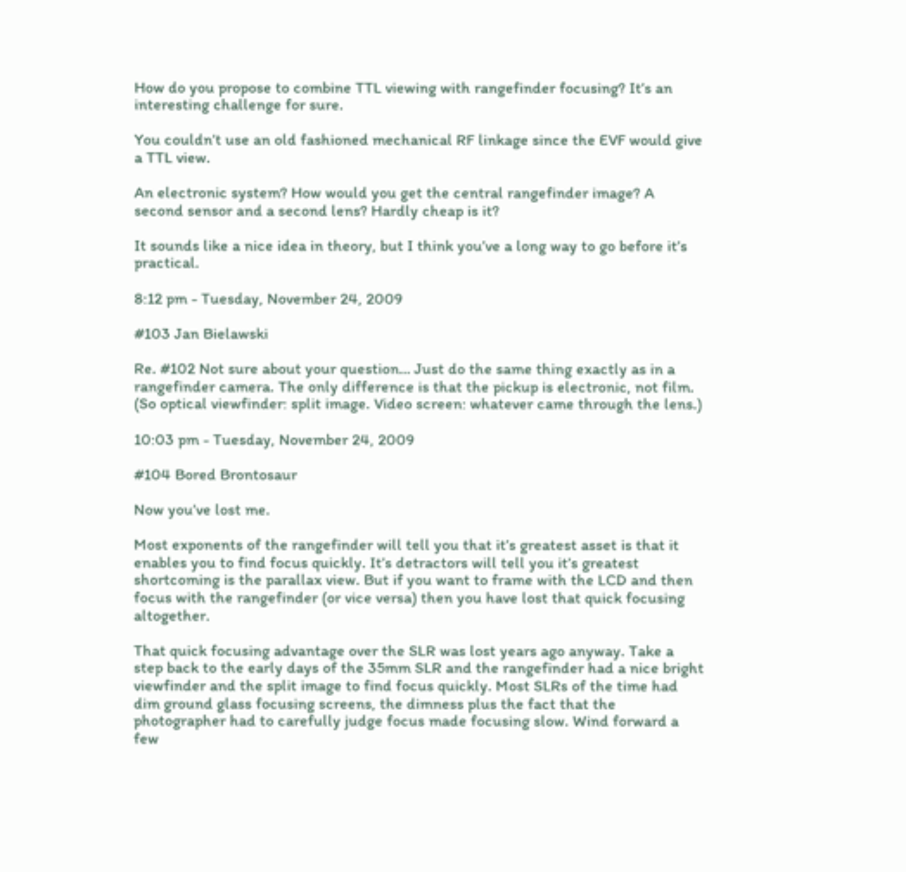How do you propose to combine TTL viewing with rangefinder focusing? It’s an interesting challenge for sure.

You couldn’t use an old fashioned mechanical RF linkage since the EVF would give a TTL view.

An electronic system? How would you get the central rangefinder image? A second sensor and a second lens? Hardly cheap is it?

It sounds like a nice idea in theory, but I think you’ve a long way to go before it’s practical.

8:12 pm - Tuesday, November 24, 2009

#103 Jan Bielawski

Re. #102 Not sure about your question… Just do the same thing exactly as in a rangefinder camera. The only difference is that the pickup is electronic, not film. (So optical viewfinder: split image. Video screen: whatever came through the lens.)

10:03 pm - Tuesday, November 24, 2009

#104 Bored Brontosaur

Now you’ve lost me.

Most exponents of the rangefinder will tell you that it’s greatest asset is that it enables you to find focus quickly. It’s detractors will tell you it’s greatest shortcoming is the parallax view. But if you want to frame with the LCD and then focus with the rangefinder (or vice versa) then you have lost that quick focusing altogether.

That quick focusing advantage over the SLR was lost years ago anyway. Take a step back to the early days of the 35mm SLR and the rangefinder had a nice bright viewfinder and the split image to find focus quickly. Most SLRs of the time had dim ground glass focusing screens, the dimness plus the fact that the photographer had to carefully judge focus made focusing slow. Wind forward a few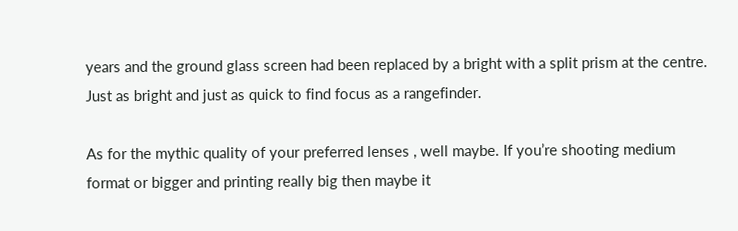years and the ground glass screen had been replaced by a bright with a split prism at the centre. Just as bright and just as quick to find focus as a rangefinder.

As for the mythic quality of your preferred lenses , well maybe. If you’re shooting medium format or bigger and printing really big then maybe it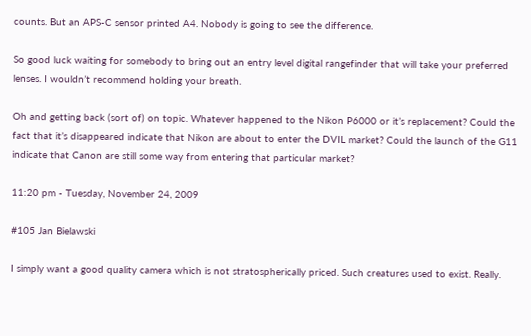counts. But an APS-C sensor printed A4. Nobody is going to see the difference.

So good luck waiting for somebody to bring out an entry level digital rangefinder that will take your preferred lenses. I wouldn’t recommend holding your breath.

Oh and getting back (sort of) on topic. Whatever happened to the Nikon P6000 or it’s replacement? Could the fact that it’s disappeared indicate that Nikon are about to enter the DVIL market? Could the launch of the G11 indicate that Canon are still some way from entering that particular market?

11:20 pm - Tuesday, November 24, 2009

#105 Jan Bielawski

I simply want a good quality camera which is not stratospherically priced. Such creatures used to exist. Really.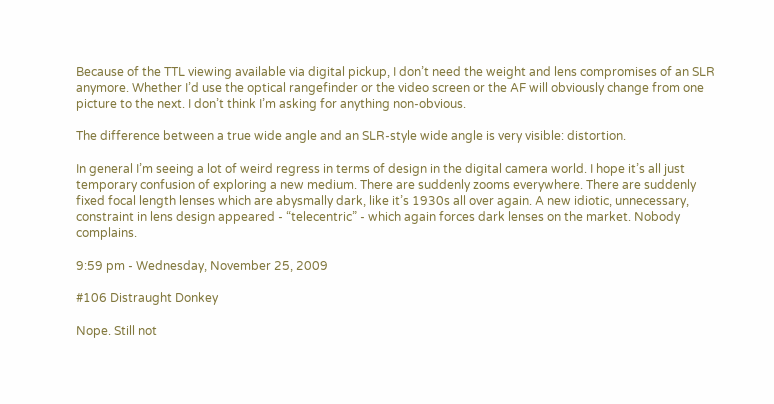Because of the TTL viewing available via digital pickup, I don’t need the weight and lens compromises of an SLR anymore. Whether I’d use the optical rangefinder or the video screen or the AF will obviously change from one picture to the next. I don’t think I’m asking for anything non-obvious.

The difference between a true wide angle and an SLR-style wide angle is very visible: distortion.

In general I’m seeing a lot of weird regress in terms of design in the digital camera world. I hope it’s all just temporary confusion of exploring a new medium. There are suddenly zooms everywhere. There are suddenly fixed focal length lenses which are abysmally dark, like it’s 1930s all over again. A new idiotic, unnecessary, constraint in lens design appeared - “telecentric” - which again forces dark lenses on the market. Nobody complains.

9:59 pm - Wednesday, November 25, 2009

#106 Distraught Donkey

Nope. Still not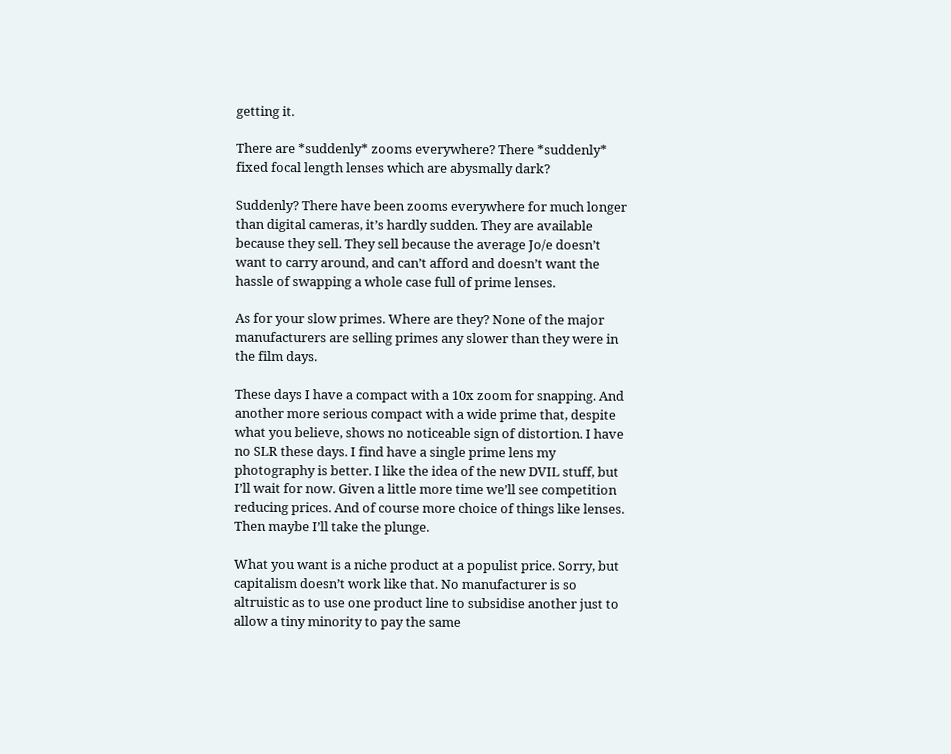getting it.

There are *suddenly* zooms everywhere? There *suddenly* fixed focal length lenses which are abysmally dark?

Suddenly? There have been zooms everywhere for much longer than digital cameras, it’s hardly sudden. They are available because they sell. They sell because the average Jo/e doesn’t want to carry around, and can’t afford and doesn’t want the hassle of swapping a whole case full of prime lenses.

As for your slow primes. Where are they? None of the major manufacturers are selling primes any slower than they were in the film days.

These days I have a compact with a 10x zoom for snapping. And another more serious compact with a wide prime that, despite what you believe, shows no noticeable sign of distortion. I have no SLR these days. I find have a single prime lens my photography is better. I like the idea of the new DVIL stuff, but I’ll wait for now. Given a little more time we’ll see competition reducing prices. And of course more choice of things like lenses. Then maybe I’ll take the plunge.

What you want is a niche product at a populist price. Sorry, but capitalism doesn’t work like that. No manufacturer is so altruistic as to use one product line to subsidise another just to allow a tiny minority to pay the same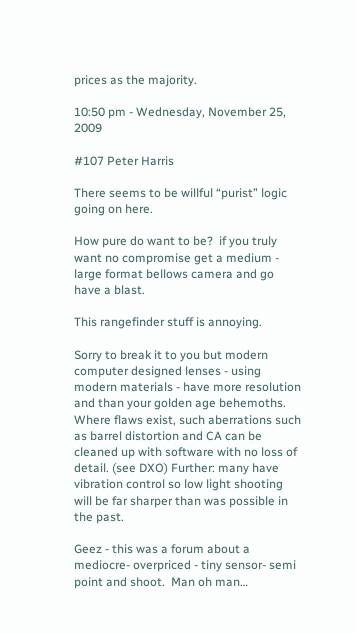prices as the majority.

10:50 pm - Wednesday, November 25, 2009

#107 Peter Harris

There seems to be willful “purist” logic going on here.

How pure do want to be?  if you truly want no compromise get a medium - large format bellows camera and go have a blast.

This rangefinder stuff is annoying.

Sorry to break it to you but modern computer designed lenses - using modern materials - have more resolution and than your golden age behemoths.  Where flaws exist, such aberrations such as barrel distortion and CA can be cleaned up with software with no loss of detail. (see DXO) Further: many have vibration control so low light shooting will be far sharper than was possible in the past.

Geez - this was a forum about a mediocre- overpriced - tiny sensor- semi point and shoot.  Man oh man…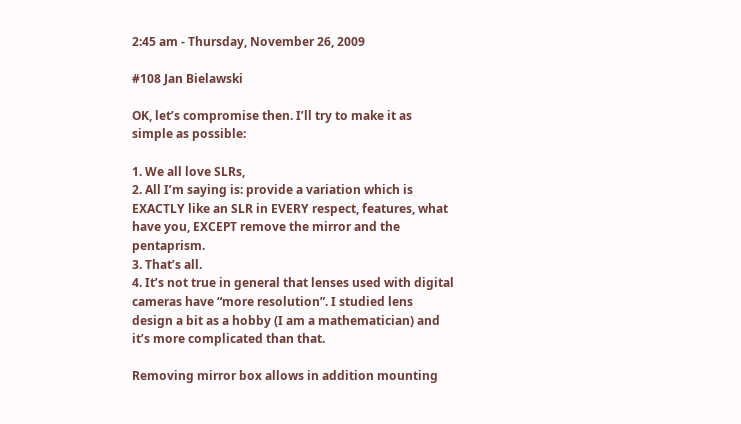2:45 am - Thursday, November 26, 2009

#108 Jan Bielawski

OK, let’s compromise then. I’ll try to make it as simple as possible:

1. We all love SLRs,
2. All I’m saying is: provide a variation which is EXACTLY like an SLR in EVERY respect, features, what have you, EXCEPT remove the mirror and the pentaprism.
3. That’s all.
4. It’s not true in general that lenses used with digital cameras have “more resolution”. I studied lens design a bit as a hobby (I am a mathematician) and it’s more complicated than that.

Removing mirror box allows in addition mounting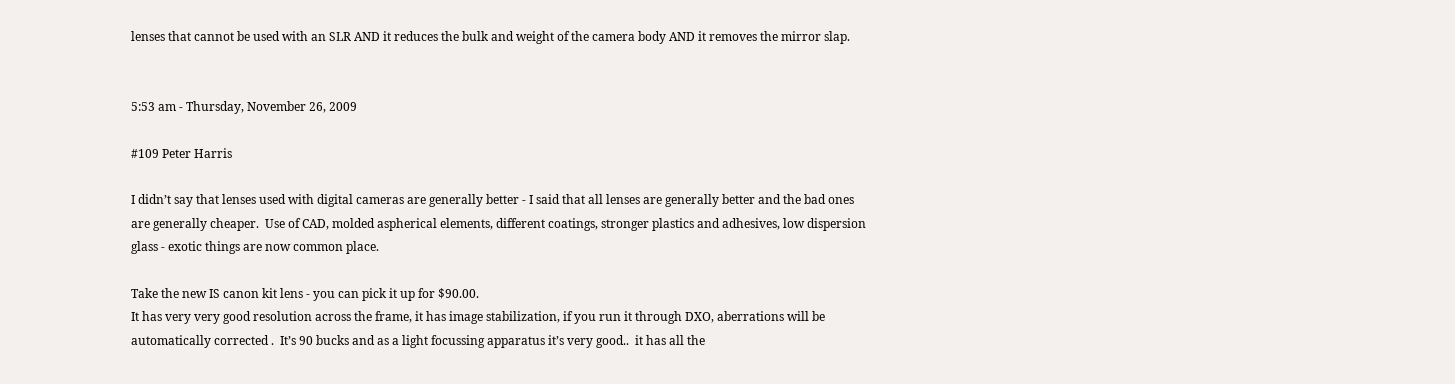lenses that cannot be used with an SLR AND it reduces the bulk and weight of the camera body AND it removes the mirror slap.


5:53 am - Thursday, November 26, 2009

#109 Peter Harris

I didn’t say that lenses used with digital cameras are generally better - I said that all lenses are generally better and the bad ones are generally cheaper.  Use of CAD, molded aspherical elements, different coatings, stronger plastics and adhesives, low dispersion glass - exotic things are now common place.

Take the new IS canon kit lens - you can pick it up for $90.00.
It has very very good resolution across the frame, it has image stabilization, if you run it through DXO, aberrations will be automatically corrected .  It’s 90 bucks and as a light focussing apparatus it’s very good..  it has all the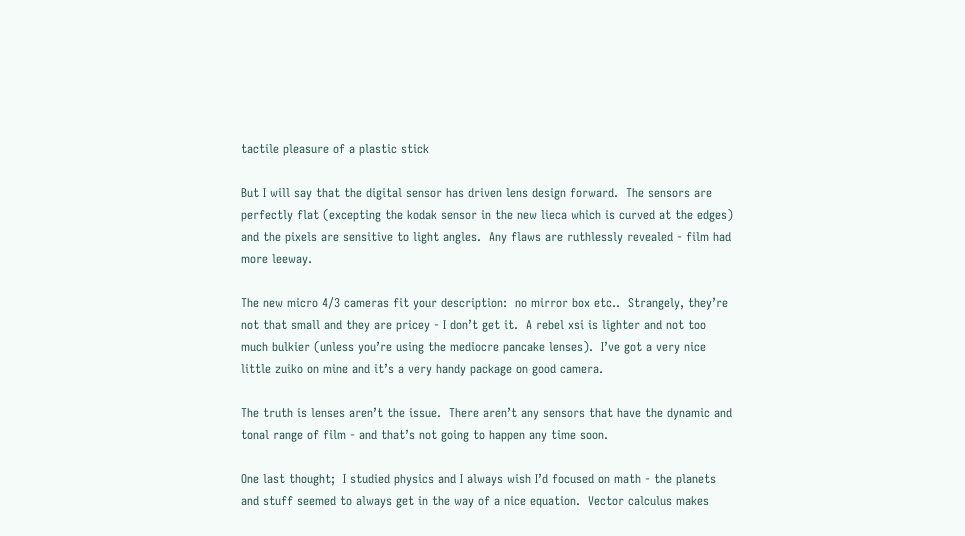tactile pleasure of a plastic stick

But I will say that the digital sensor has driven lens design forward.  The sensors are perfectly flat (excepting the kodak sensor in the new lieca which is curved at the edges) and the pixels are sensitive to light angles.  Any flaws are ruthlessly revealed - film had more leeway.

The new micro 4/3 cameras fit your description:  no mirror box etc..  Strangely, they’re not that small and they are pricey - I don’t get it.  A rebel xsi is lighter and not too much bulkier (unless you’re using the mediocre pancake lenses).  I’ve got a very nice little zuiko on mine and it’s a very handy package on good camera.

The truth is lenses aren’t the issue.  There aren’t any sensors that have the dynamic and tonal range of film - and that’s not going to happen any time soon.

One last thought;  I studied physics and I always wish I’d focused on math - the planets and stuff seemed to always get in the way of a nice equation.  Vector calculus makes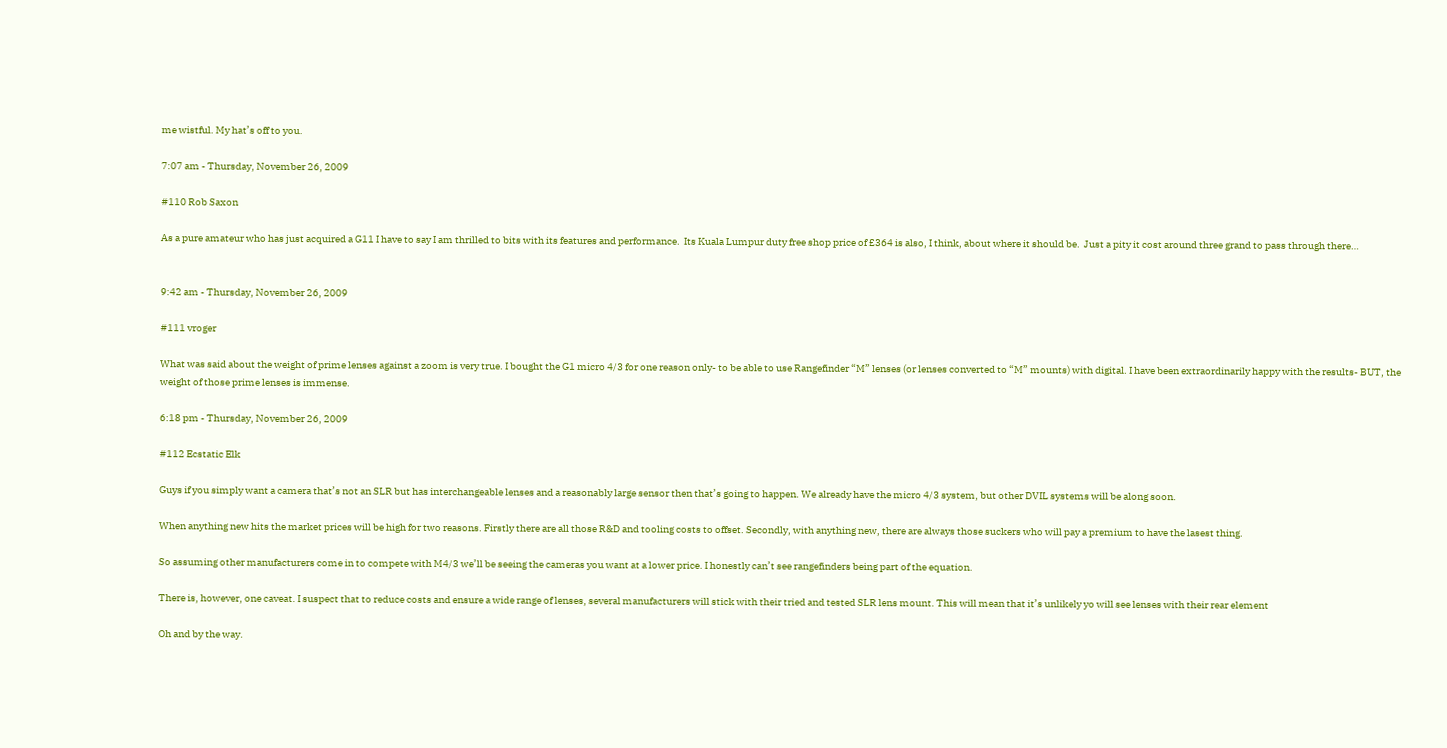me wistful. My hat’s off to you.

7:07 am - Thursday, November 26, 2009

#110 Rob Saxon

As a pure amateur who has just acquired a G11 I have to say I am thrilled to bits with its features and performance.  Its Kuala Lumpur duty free shop price of £364 is also, I think, about where it should be.  Just a pity it cost around three grand to pass through there…


9:42 am - Thursday, November 26, 2009

#111 vroger

What was said about the weight of prime lenses against a zoom is very true. I bought the G1 micro 4/3 for one reason only- to be able to use Rangefinder “M” lenses (or lenses converted to “M” mounts) with digital. I have been extraordinarily happy with the results- BUT, the weight of those prime lenses is immense.

6:18 pm - Thursday, November 26, 2009

#112 Ecstatic Elk

Guys if you simply want a camera that’s not an SLR but has interchangeable lenses and a reasonably large sensor then that’s going to happen. We already have the micro 4/3 system, but other DVIL systems will be along soon.

When anything new hits the market prices will be high for two reasons. Firstly there are all those R&D and tooling costs to offset. Secondly, with anything new, there are always those suckers who will pay a premium to have the lasest thing.

So assuming other manufacturers come in to compete with M4/3 we’ll be seeing the cameras you want at a lower price. I honestly can’t see rangefinders being part of the equation.

There is, however, one caveat. I suspect that to reduce costs and ensure a wide range of lenses, several manufacturers will stick with their tried and tested SLR lens mount. This will mean that it’s unlikely yo will see lenses with their rear element

Oh and by the way.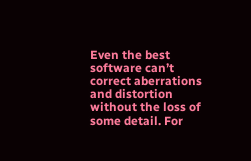Even the best software can’t correct aberrations and distortion without the loss of some detail. For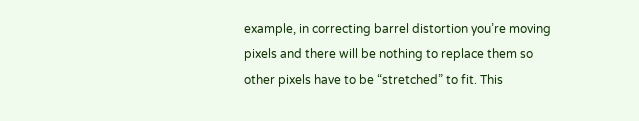example, in correcting barrel distortion you’re moving pixels and there will be nothing to replace them so other pixels have to be “stretched” to fit. This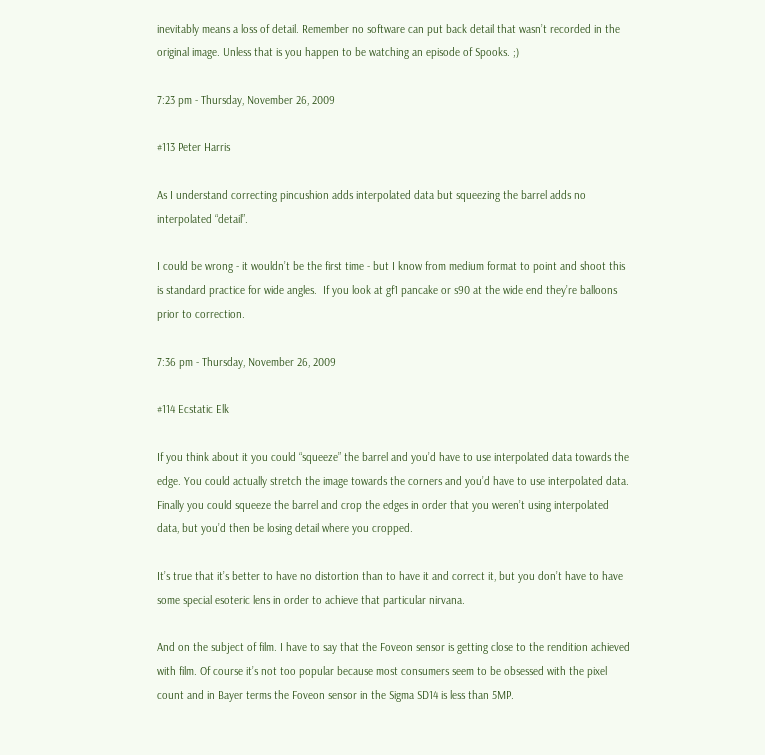inevitably means a loss of detail. Remember no software can put back detail that wasn’t recorded in the original image. Unless that is you happen to be watching an episode of Spooks. ;)

7:23 pm - Thursday, November 26, 2009

#113 Peter Harris

As I understand correcting pincushion adds interpolated data but squeezing the barrel adds no interpolated “detail”.

I could be wrong - it wouldn’t be the first time - but I know from medium format to point and shoot this is standard practice for wide angles.  If you look at gf1 pancake or s90 at the wide end they’re balloons prior to correction.

7:36 pm - Thursday, November 26, 2009

#114 Ecstatic Elk

If you think about it you could “squeeze” the barrel and you’d have to use interpolated data towards the edge. You could actually stretch the image towards the corners and you’d have to use interpolated data. Finally you could squeeze the barrel and crop the edges in order that you weren’t using interpolated data, but you’d then be losing detail where you cropped.

It’s true that it’s better to have no distortion than to have it and correct it, but you don’t have to have some special esoteric lens in order to achieve that particular nirvana.

And on the subject of film. I have to say that the Foveon sensor is getting close to the rendition achieved with film. Of course it’s not too popular because most consumers seem to be obsessed with the pixel count and in Bayer terms the Foveon sensor in the Sigma SD14 is less than 5MP.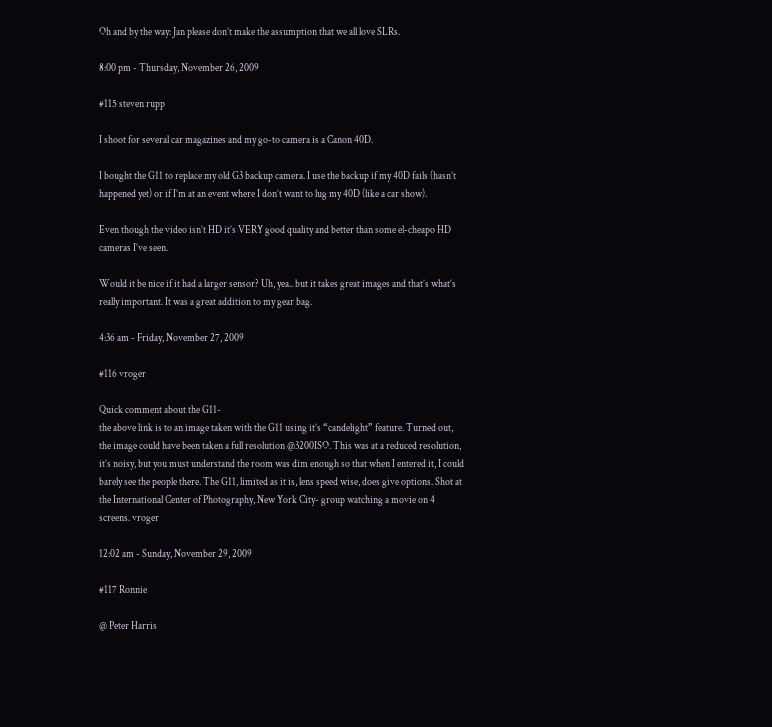Oh and by the way: Jan please don’t make the assumption that we all love SLRs.

8:00 pm - Thursday, November 26, 2009

#115 steven rupp

I shoot for several car magazines and my go-to camera is a Canon 40D.

I bought the G11 to replace my old G3 backup camera. I use the backup if my 40D fails (hasn’t happened yet) or if I’m at an event where I don’t want to lug my 40D (like a car show).

Even though the video isn’t HD it’s VERY good quality and better than some el-cheapo HD cameras I’ve seen.

Would it be nice if it had a larger sensor? Uh, yea.. but it takes great images and that’s what’s really important. It was a great addition to my gear bag.

4:36 am - Friday, November 27, 2009

#116 vroger

Quick comment about the G11-
the above link is to an image taken with the G11 using it’s “candelight” feature. Turned out, the image could have been taken a full resolution @3200ISO. This was at a reduced resolution, it’s noisy, but you must understand the room was dim enough so that when I entered it, I could barely see the people there. The G11, limited as it is, lens speed wise, does give options. Shot at the International Center of Photography, New York City- group watching a movie on 4 screens. vroger

12:02 am - Sunday, November 29, 2009

#117 Ronnie

@ Peter Harris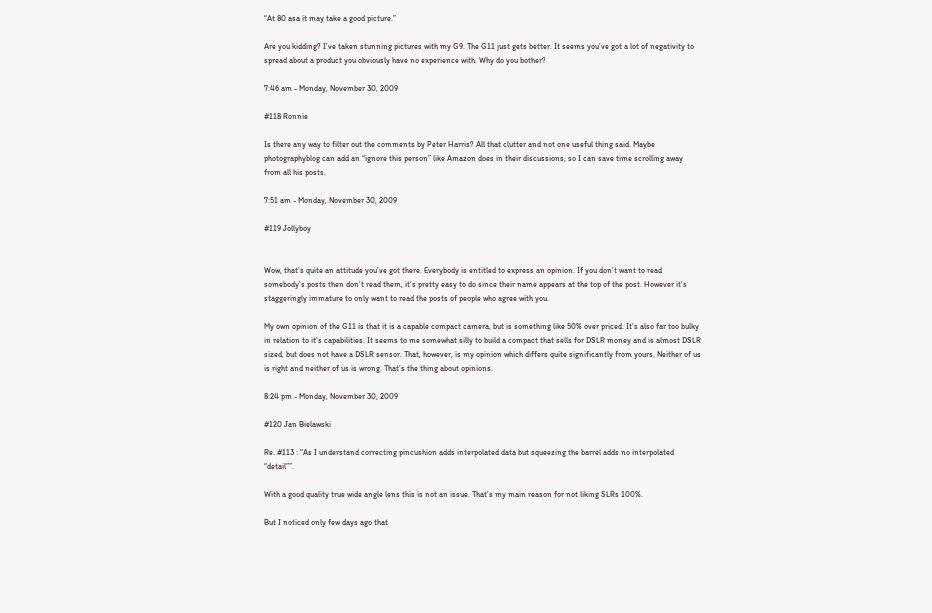“At 80 asa it may take a good picture.”

Are you kidding? I’ve taken stunning pictures with my G9. The G11 just gets better. It seems you’ve got a lot of negativity to spread about a product you obviously have no experience with. Why do you bother?

7:46 am - Monday, November 30, 2009

#118 Ronnie

Is there any way to filter out the comments by Peter Harris? All that clutter and not one useful thing said. Maybe photographyblog can add an “ignore this person” like Amazon does in their discussions, so I can save time scrolling away from all his posts.

7:51 am - Monday, November 30, 2009

#119 Jollyboy


Wow, that’s quite an attitude you’ve got there. Everybody is entitled to express an opinion. If you don’t want to read somebody’s posts then don’t read them, it’s pretty easy to do since their name appears at the top of the post. However it’s staggeringly immature to only want to read the posts of people who agree with you.

My own opinion of the G11 is that it is a capable compact camera, but is something like 50% over priced. It’s also far too bulky in relation to it’s capabilities. It seems to me somewhat silly to build a compact that sells for DSLR money and is almost DSLR sized, but does not have a DSLR sensor. That, however, is my opinion which differs quite significantly from yours. Neither of us is right and neither of us is wrong. That’s the thing about opinions.

8:24 pm - Monday, November 30, 2009

#120 Jan Bielawski

Re. #113 : “As I understand correcting pincushion adds interpolated data but squeezing the barrel adds no interpolated “detail””.

With a good quality true wide angle lens this is not an issue. That’s my main reason for not liking SLRs 100%.

But I noticed only few days ago that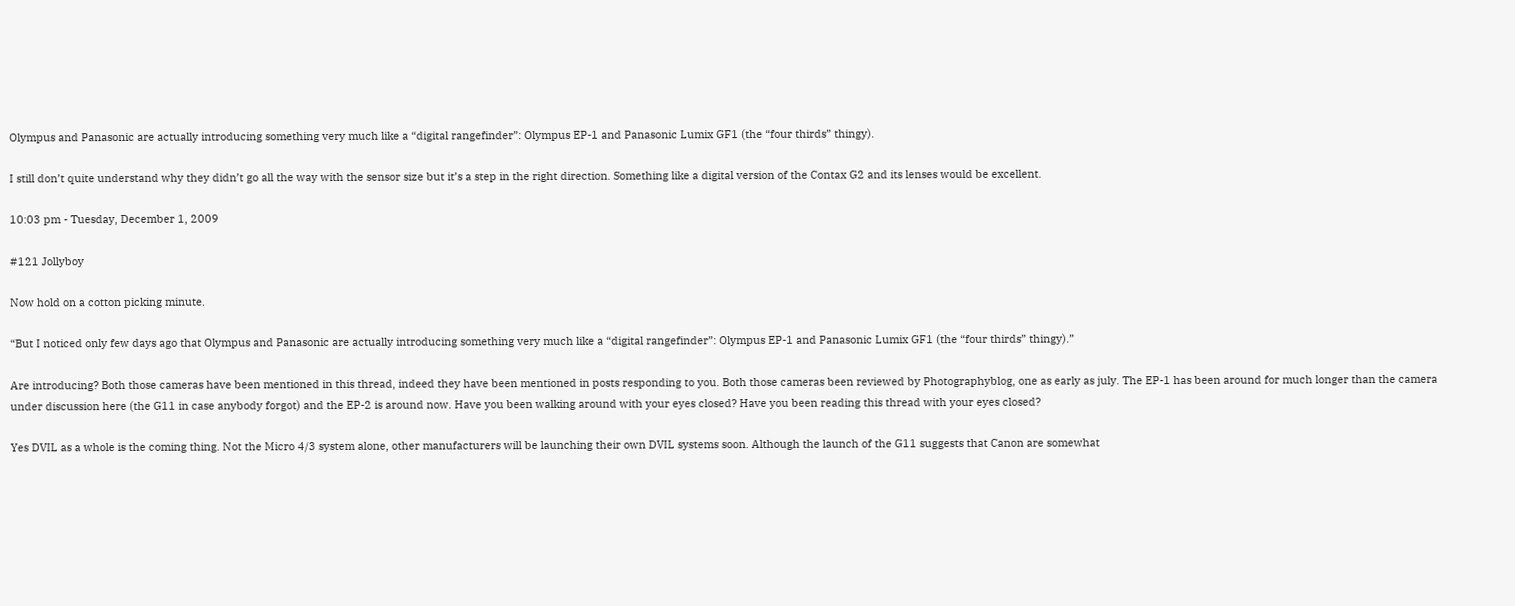Olympus and Panasonic are actually introducing something very much like a “digital rangefinder”: Olympus EP-1 and Panasonic Lumix GF1 (the “four thirds” thingy).

I still don’t quite understand why they didn’t go all the way with the sensor size but it’s a step in the right direction. Something like a digital version of the Contax G2 and its lenses would be excellent.

10:03 pm - Tuesday, December 1, 2009

#121 Jollyboy

Now hold on a cotton picking minute.

“But I noticed only few days ago that Olympus and Panasonic are actually introducing something very much like a “digital rangefinder”: Olympus EP-1 and Panasonic Lumix GF1 (the “four thirds” thingy).”

Are introducing? Both those cameras have been mentioned in this thread, indeed they have been mentioned in posts responding to you. Both those cameras been reviewed by Photographyblog, one as early as july. The EP-1 has been around for much longer than the camera under discussion here (the G11 in case anybody forgot) and the EP-2 is around now. Have you been walking around with your eyes closed? Have you been reading this thread with your eyes closed?

Yes DVIL as a whole is the coming thing. Not the Micro 4/3 system alone, other manufacturers will be launching their own DVIL systems soon. Although the launch of the G11 suggests that Canon are somewhat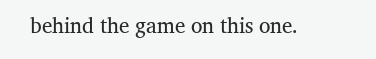behind the game on this one.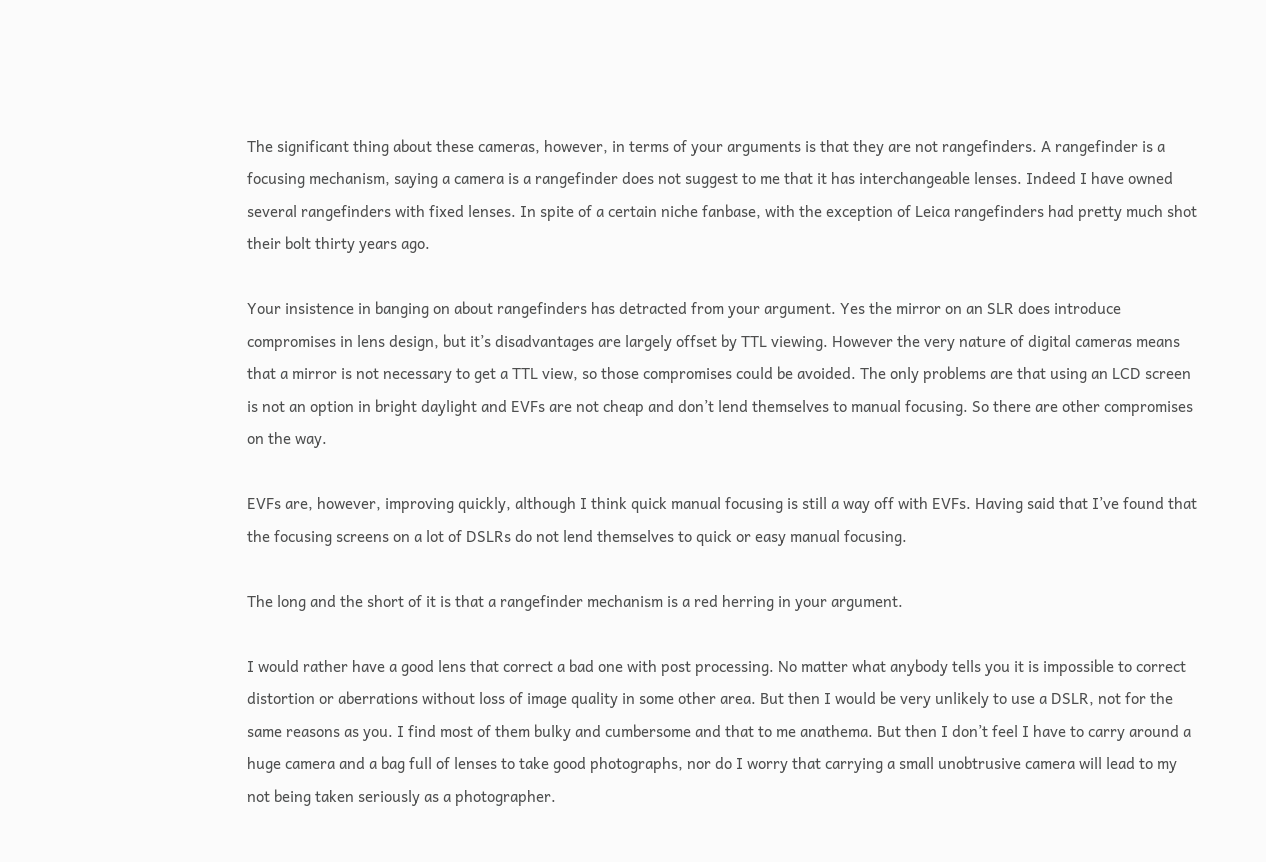The significant thing about these cameras, however, in terms of your arguments is that they are not rangefinders. A rangefinder is a focusing mechanism, saying a camera is a rangefinder does not suggest to me that it has interchangeable lenses. Indeed I have owned several rangefinders with fixed lenses. In spite of a certain niche fanbase, with the exception of Leica rangefinders had pretty much shot their bolt thirty years ago.

Your insistence in banging on about rangefinders has detracted from your argument. Yes the mirror on an SLR does introduce compromises in lens design, but it’s disadvantages are largely offset by TTL viewing. However the very nature of digital cameras means that a mirror is not necessary to get a TTL view, so those compromises could be avoided. The only problems are that using an LCD screen is not an option in bright daylight and EVFs are not cheap and don’t lend themselves to manual focusing. So there are other compromises on the way.

EVFs are, however, improving quickly, although I think quick manual focusing is still a way off with EVFs. Having said that I’ve found that the focusing screens on a lot of DSLRs do not lend themselves to quick or easy manual focusing.

The long and the short of it is that a rangefinder mechanism is a red herring in your argument.

I would rather have a good lens that correct a bad one with post processing. No matter what anybody tells you it is impossible to correct distortion or aberrations without loss of image quality in some other area. But then I would be very unlikely to use a DSLR, not for the same reasons as you. I find most of them bulky and cumbersome and that to me anathema. But then I don’t feel I have to carry around a huge camera and a bag full of lenses to take good photographs, nor do I worry that carrying a small unobtrusive camera will lead to my not being taken seriously as a photographer.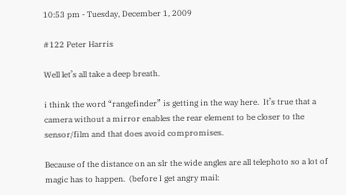10:53 pm - Tuesday, December 1, 2009

#122 Peter Harris

Well let’s all take a deep breath.

i think the word “rangefinder” is getting in the way here.  It’s true that a camera without a mirror enables the rear element to be closer to the sensor/film and that does avoid compromises.

Because of the distance on an slr the wide angles are all telephoto so a lot of magic has to happen.  (before I get angry mail: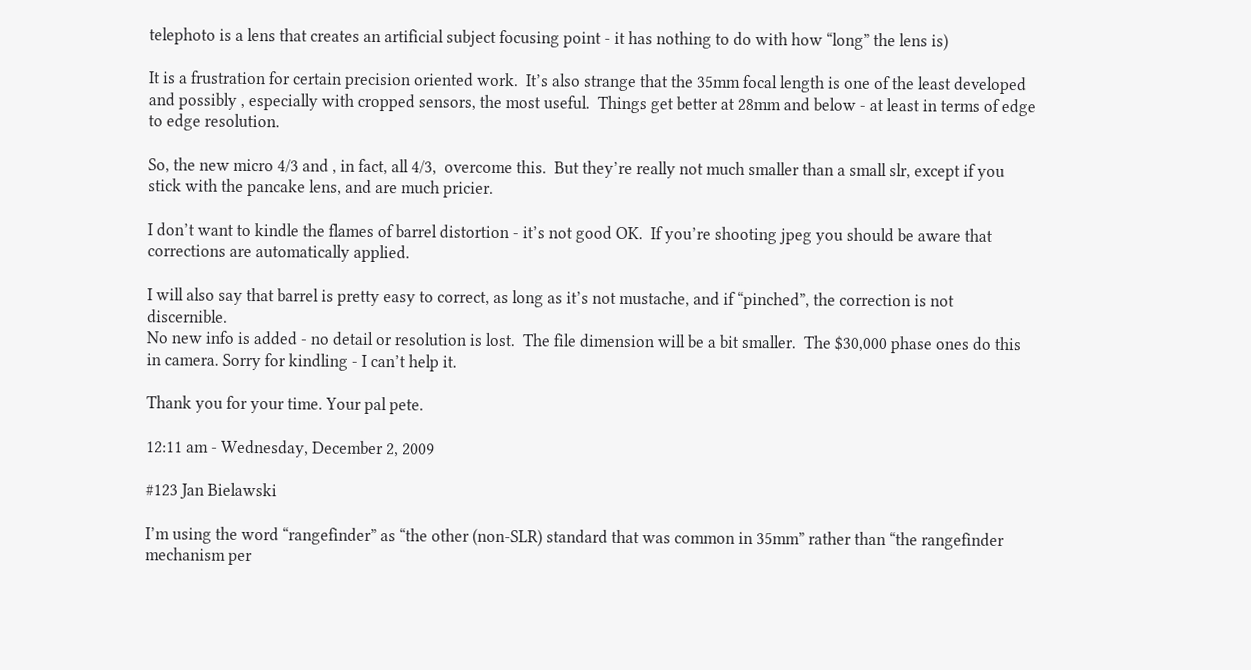telephoto is a lens that creates an artificial subject focusing point - it has nothing to do with how “long” the lens is)

It is a frustration for certain precision oriented work.  It’s also strange that the 35mm focal length is one of the least developed and possibly , especially with cropped sensors, the most useful.  Things get better at 28mm and below - at least in terms of edge to edge resolution.

So, the new micro 4/3 and , in fact, all 4/3,  overcome this.  But they’re really not much smaller than a small slr, except if you stick with the pancake lens, and are much pricier.

I don’t want to kindle the flames of barrel distortion - it’s not good OK.  If you’re shooting jpeg you should be aware that corrections are automatically applied.

I will also say that barrel is pretty easy to correct, as long as it’s not mustache, and if “pinched”, the correction is not discernible.
No new info is added - no detail or resolution is lost.  The file dimension will be a bit smaller.  The $30,000 phase ones do this in camera. Sorry for kindling - I can’t help it.

Thank you for your time. Your pal pete.

12:11 am - Wednesday, December 2, 2009

#123 Jan Bielawski

I’m using the word “rangefinder” as “the other (non-SLR) standard that was common in 35mm” rather than “the rangefinder mechanism per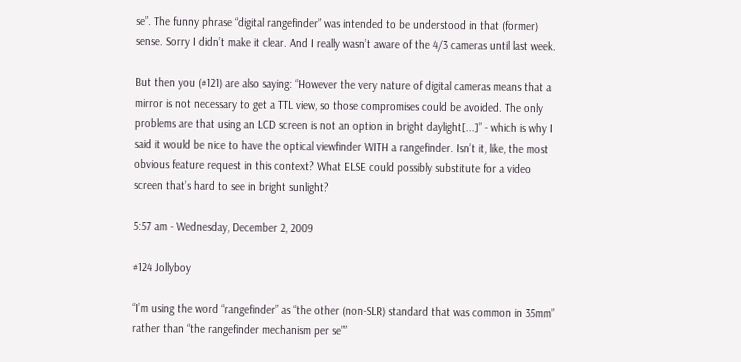se”. The funny phrase “digital rangefinder” was intended to be understood in that (former) sense. Sorry I didn’t make it clear. And I really wasn’t aware of the 4/3 cameras until last week.

But then you (#121) are also saying: “However the very nature of digital cameras means that a mirror is not necessary to get a TTL view, so those compromises could be avoided. The only problems are that using an LCD screen is not an option in bright daylight[...]” - which is why I said it would be nice to have the optical viewfinder WITH a rangefinder. Isn’t it, like, the most obvious feature request in this context? What ELSE could possibly substitute for a video screen that’s hard to see in bright sunlight?

5:57 am - Wednesday, December 2, 2009

#124 Jollyboy

“I’m using the word “rangefinder” as “the other (non-SLR) standard that was common in 35mm” rather than “the rangefinder mechanism per se””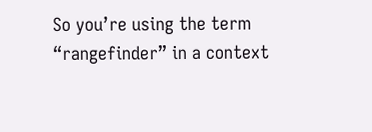So you’re using the term “rangefinder” in a context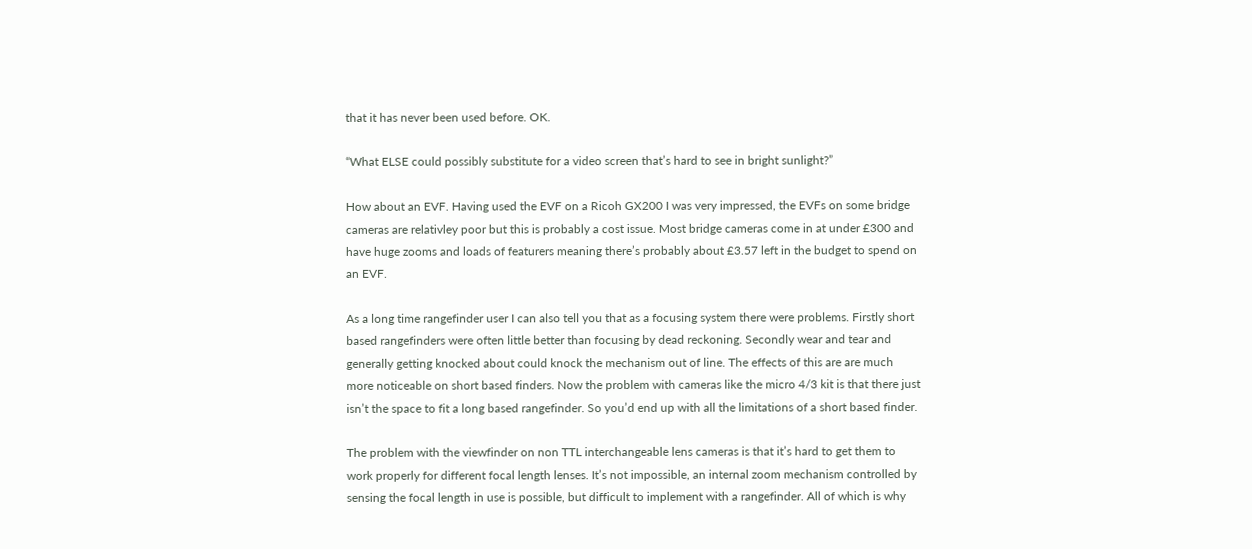that it has never been used before. OK.

“What ELSE could possibly substitute for a video screen that’s hard to see in bright sunlight?”

How about an EVF. Having used the EVF on a Ricoh GX200 I was very impressed, the EVFs on some bridge cameras are relativley poor but this is probably a cost issue. Most bridge cameras come in at under £300 and have huge zooms and loads of featurers meaning there’s probably about £3.57 left in the budget to spend on an EVF.

As a long time rangefinder user I can also tell you that as a focusing system there were problems. Firstly short based rangefinders were often little better than focusing by dead reckoning. Secondly wear and tear and generally getting knocked about could knock the mechanism out of line. The effects of this are are much more noticeable on short based finders. Now the problem with cameras like the micro 4/3 kit is that there just isn’t the space to fit a long based rangefinder. So you’d end up with all the limitations of a short based finder.

The problem with the viewfinder on non TTL interchangeable lens cameras is that it’s hard to get them to work properly for different focal length lenses. It’s not impossible, an internal zoom mechanism controlled by sensing the focal length in use is possible, but difficult to implement with a rangefinder. All of which is why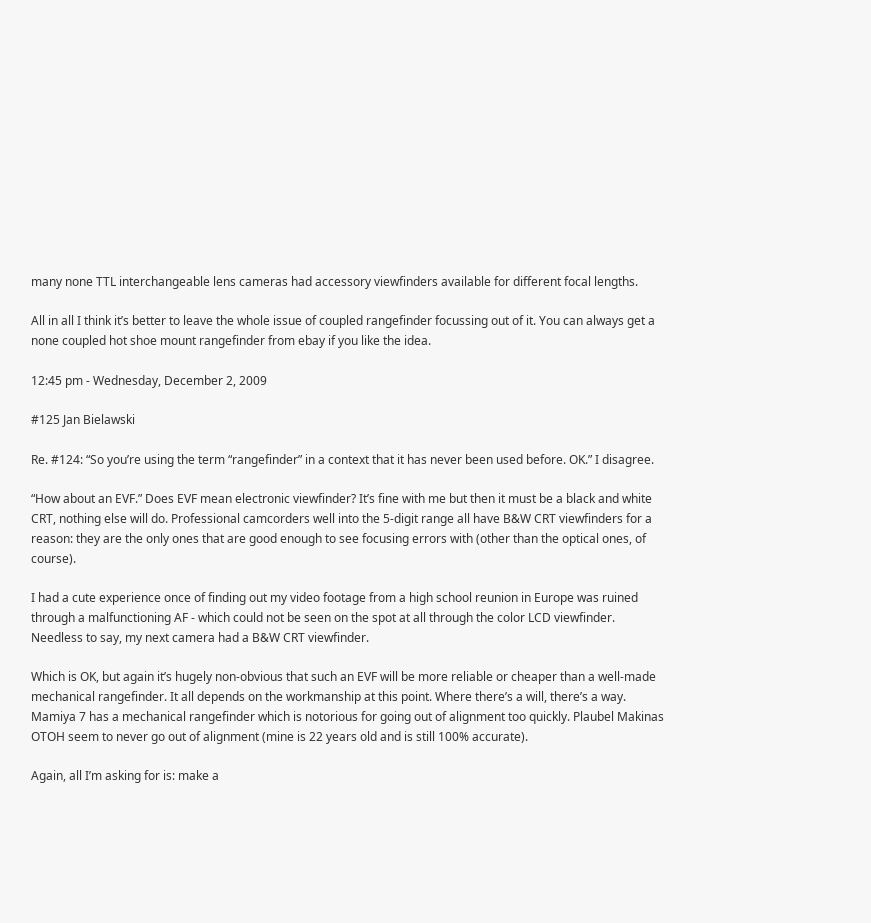many none TTL interchangeable lens cameras had accessory viewfinders available for different focal lengths.

All in all I think it’s better to leave the whole issue of coupled rangefinder focussing out of it. You can always get a none coupled hot shoe mount rangefinder from ebay if you like the idea.

12:45 pm - Wednesday, December 2, 2009

#125 Jan Bielawski

Re. #124: “So you’re using the term “rangefinder” in a context that it has never been used before. OK.” I disagree.

“How about an EVF.” Does EVF mean electronic viewfinder? It’s fine with me but then it must be a black and white CRT, nothing else will do. Professional camcorders well into the 5-digit range all have B&W CRT viewfinders for a reason: they are the only ones that are good enough to see focusing errors with (other than the optical ones, of course).

I had a cute experience once of finding out my video footage from a high school reunion in Europe was ruined through a malfunctioning AF - which could not be seen on the spot at all through the color LCD viewfinder. Needless to say, my next camera had a B&W CRT viewfinder.

Which is OK, but again it’s hugely non-obvious that such an EVF will be more reliable or cheaper than a well-made mechanical rangefinder. It all depends on the workmanship at this point. Where there’s a will, there’s a way. Mamiya 7 has a mechanical rangefinder which is notorious for going out of alignment too quickly. Plaubel Makinas OTOH seem to never go out of alignment (mine is 22 years old and is still 100% accurate).

Again, all I’m asking for is: make a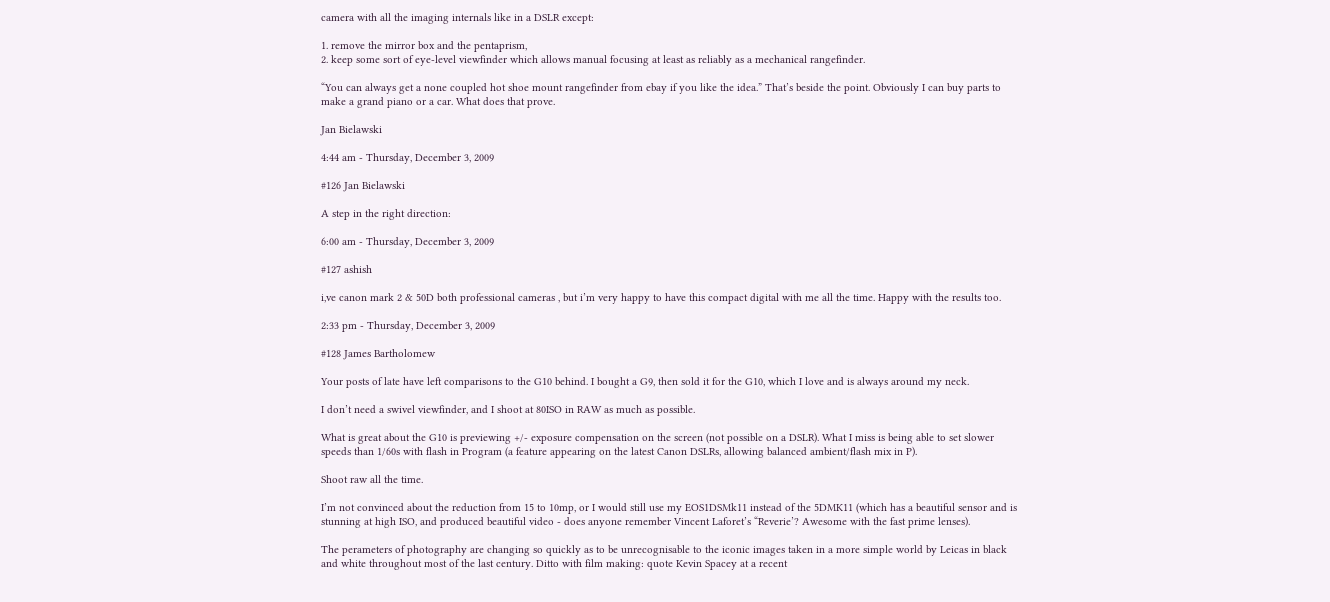camera with all the imaging internals like in a DSLR except:

1. remove the mirror box and the pentaprism,
2. keep some sort of eye-level viewfinder which allows manual focusing at least as reliably as a mechanical rangefinder.

“You can always get a none coupled hot shoe mount rangefinder from ebay if you like the idea.” That’s beside the point. Obviously I can buy parts to make a grand piano or a car. What does that prove.

Jan Bielawski

4:44 am - Thursday, December 3, 2009

#126 Jan Bielawski

A step in the right direction:

6:00 am - Thursday, December 3, 2009

#127 ashish

i,ve canon mark 2 & 50D both professional cameras , but i’m very happy to have this compact digital with me all the time. Happy with the results too.

2:33 pm - Thursday, December 3, 2009

#128 James Bartholomew

Your posts of late have left comparisons to the G10 behind. I bought a G9, then sold it for the G10, which I love and is always around my neck.

I don’t need a swivel viewfinder, and I shoot at 80ISO in RAW as much as possible.

What is great about the G10 is previewing +/- exposure compensation on the screen (not possible on a DSLR). What I miss is being able to set slower speeds than 1/60s with flash in Program (a feature appearing on the latest Canon DSLRs, allowing balanced ambient/flash mix in P).

Shoot raw all the time.

I’m not convinced about the reduction from 15 to 10mp, or I would still use my EOS1DSMk11 instead of the 5DMK11 (which has a beautiful sensor and is stunning at high ISO, and produced beautiful video - does anyone remember Vincent Laforet’s “Reverie’? Awesome with the fast prime lenses).

The perameters of photography are changing so quickly as to be unrecognisable to the iconic images taken in a more simple world by Leicas in black and white throughout most of the last century. Ditto with film making: quote Kevin Spacey at a recent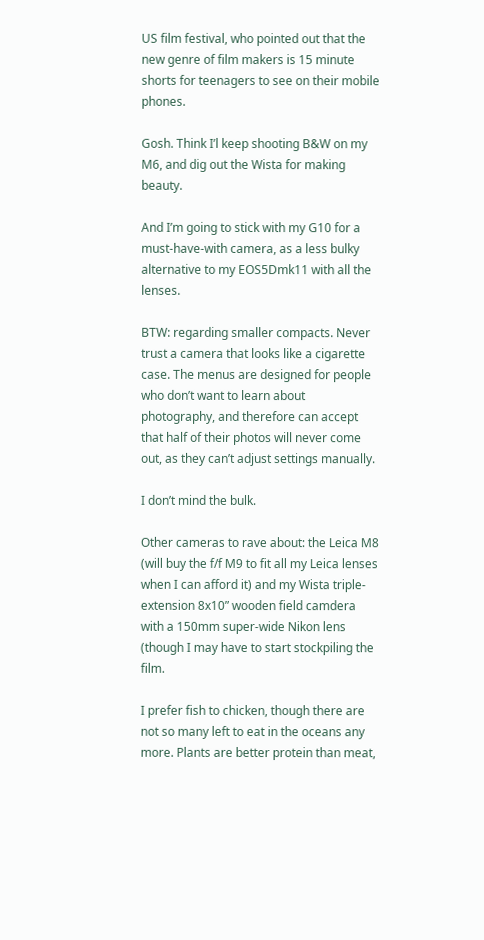US film festival, who pointed out that the new genre of film makers is 15 minute shorts for teenagers to see on their mobile phones.

Gosh. Think I’l keep shooting B&W on my M6, and dig out the Wista for making beauty.

And I’m going to stick with my G10 for a must-have-with camera, as a less bulky alternative to my EOS5Dmk11 with all the lenses.

BTW: regarding smaller compacts. Never trust a camera that looks like a cigarette case. The menus are designed for people who don’t want to learn about photography, and therefore can accept that half of their photos will never come out, as they can’t adjust settings manually.

I don’t mind the bulk.

Other cameras to rave about: the Leica M8 (will buy the f/f M9 to fit all my Leica lenses when I can afford it) and my Wista triple-extension 8x10” wooden field camdera with a 150mm super-wide Nikon lens (though I may have to start stockpiling the film.

I prefer fish to chicken, though there are not so many left to eat in the oceans any more. Plants are better protein than meat,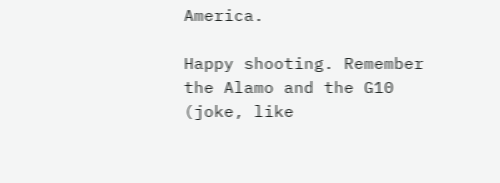America.

Happy shooting. Remember the Alamo and the G10 (joke, like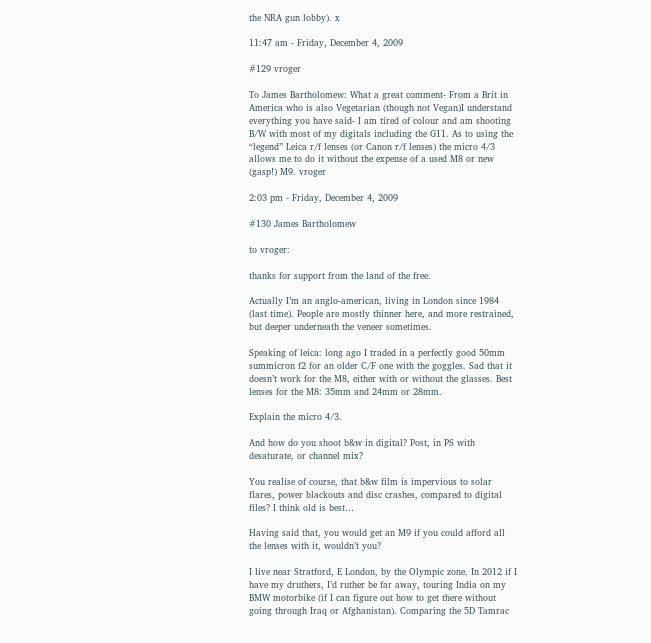the NRA gun lobby). x

11:47 am - Friday, December 4, 2009

#129 vroger

To James Bartholomew: What a great comment- From a Brit in America who is also Vegetarian (though not Vegan)I understand everything you have said- I am tired of colour and am shooting B/W with most of my digitals including the G11. As to using the “legend” Leica r/f lenses (or Canon r/f lenses) the micro 4/3 allows me to do it without the expense of a used M8 or new (gasp!) M9. vroger

2:03 pm - Friday, December 4, 2009

#130 James Bartholomew

to vroger:

thanks for support from the land of the free.

Actually I’m an anglo-american, living in London since 1984 (last time). People are mostly thinner here, and more restrained, but deeper underneath the veneer sometimes.

Speaking of leica: long ago I traded in a perfectly good 50mm summicron f2 for an older C/F one with the goggles. Sad that it doesn’t work for the M8, either with or without the glasses. Best lenses for the M8: 35mm and 24mm or 28mm.

Explain the micro 4/3.

And how do you shoot b&w in digital? Post, in PS with desaturate, or channel mix?

You realise of course, that b&w film is impervious to solar flares, power blackouts and disc crashes, compared to digital files? I think old is best…

Having said that, you would get an M9 if you could afford all the lenses with it, wouldn’t you?

I live near Stratford, E London, by the Olympic zone. In 2012 if I have my druthers, I’d ruther be far away, touring India on my BMW motorbike (if I can figure out how to get there without going through Iraq or Afghanistan). Comparing the 5D Tamrac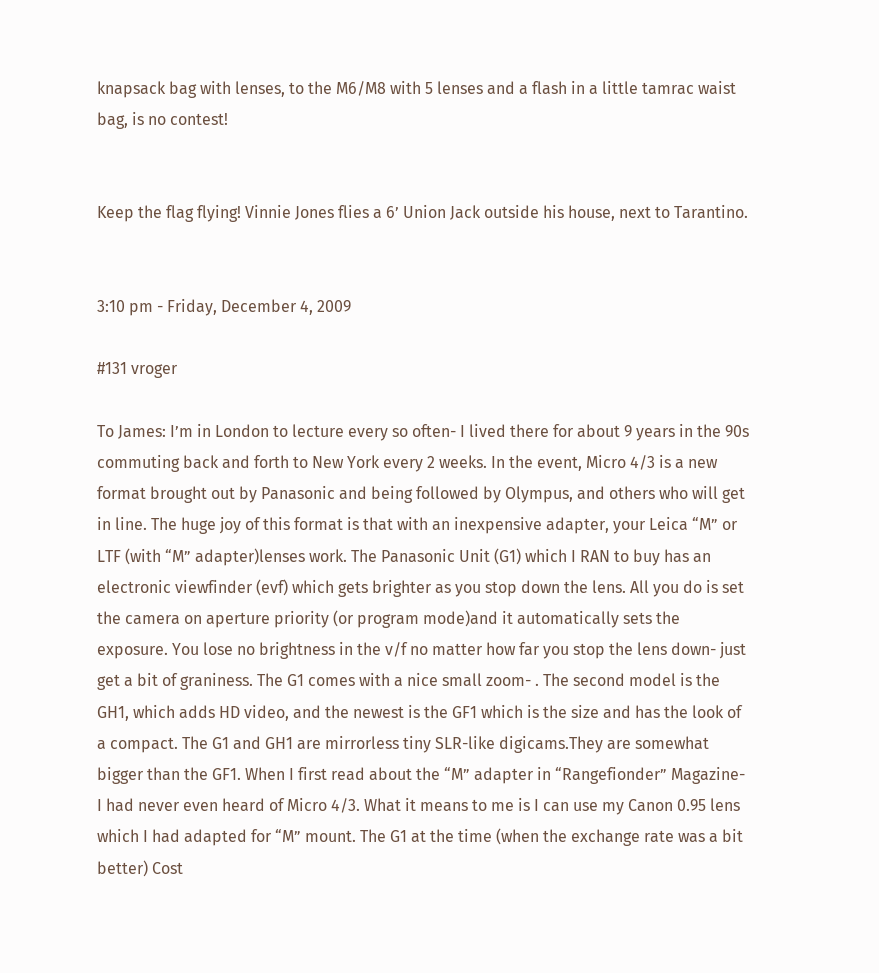knapsack bag with lenses, to the M6/M8 with 5 lenses and a flash in a little tamrac waist bag, is no contest!


Keep the flag flying! Vinnie Jones flies a 6’ Union Jack outside his house, next to Tarantino.


3:10 pm - Friday, December 4, 2009

#131 vroger

To James: I’m in London to lecture every so often- I lived there for about 9 years in the 90s commuting back and forth to New York every 2 weeks. In the event, Micro 4/3 is a new format brought out by Panasonic and being followed by Olympus, and others who will get in line. The huge joy of this format is that with an inexpensive adapter, your Leica “M” or LTF (with “M” adapter)lenses work. The Panasonic Unit (G1) which I RAN to buy has an electronic viewfinder (evf) which gets brighter as you stop down the lens. All you do is set the camera on aperture priority (or program mode)and it automatically sets the exposure. You lose no brightness in the v/f no matter how far you stop the lens down- just get a bit of graniness. The G1 comes with a nice small zoom- . The second model is the GH1, which adds HD video, and the newest is the GF1 which is the size and has the look of a compact. The G1 and GH1 are mirrorless tiny SLR-like digicams.They are somewhat bigger than the GF1. When I first read about the “M” adapter in “Rangefionder” Magazine- I had never even heard of Micro 4/3. What it means to me is I can use my Canon 0.95 lens which I had adapted for “M” mount. The G1 at the time (when the exchange rate was a bit better) Cost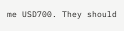me USD700. They should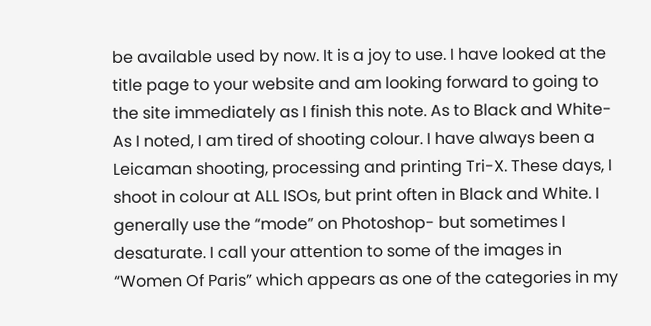be available used by now. It is a joy to use. I have looked at the title page to your website and am looking forward to going to the site immediately as I finish this note. As to Black and White- As I noted, I am tired of shooting colour. I have always been a Leicaman shooting, processing and printing Tri-X. These days, I shoot in colour at ALL ISOs, but print often in Black and White. I generally use the “mode” on Photoshop- but sometimes I desaturate. I call your attention to some of the images in “Women Of Paris” which appears as one of the categories in my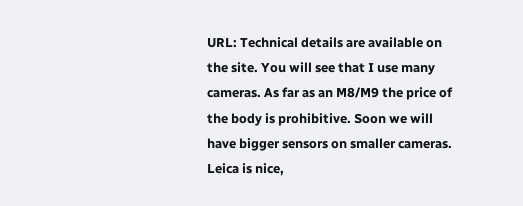URL: Technical details are available on the site. You will see that I use many cameras. As far as an M8/M9 the price of the body is prohibitive. Soon we will have bigger sensors on smaller cameras. Leica is nice,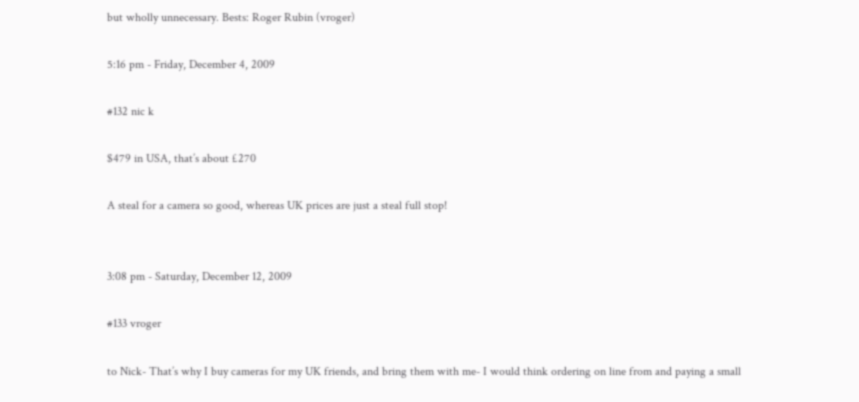but wholly unnecessary. Bests: Roger Rubin (vroger)

5:16 pm - Friday, December 4, 2009

#132 nic k

$479 in USA, that’s about £270

A steal for a camera so good, whereas UK prices are just a steal full stop!


3:08 pm - Saturday, December 12, 2009

#133 vroger

to Nick- That’s why I buy cameras for my UK friends, and bring them with me- I would think ordering on line from and paying a small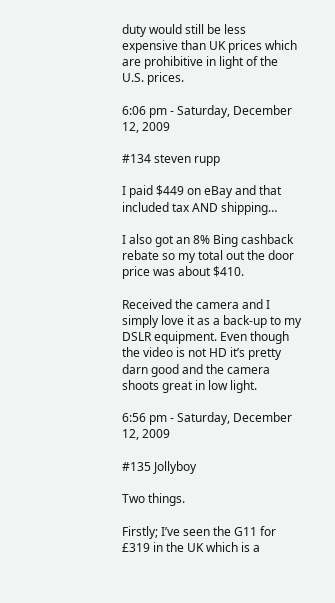duty would still be less expensive than UK prices which are prohibitive in light of the U.S. prices.

6:06 pm - Saturday, December 12, 2009

#134 steven rupp

I paid $449 on eBay and that included tax AND shipping…

I also got an 8% Bing cashback rebate so my total out the door price was about $410.

Received the camera and I simply love it as a back-up to my DSLR equipment. Even though the video is not HD it’s pretty darn good and the camera shoots great in low light.

6:56 pm - Saturday, December 12, 2009

#135 Jollyboy

Two things.

Firstly; I’ve seen the G11 for £319 in the UK which is a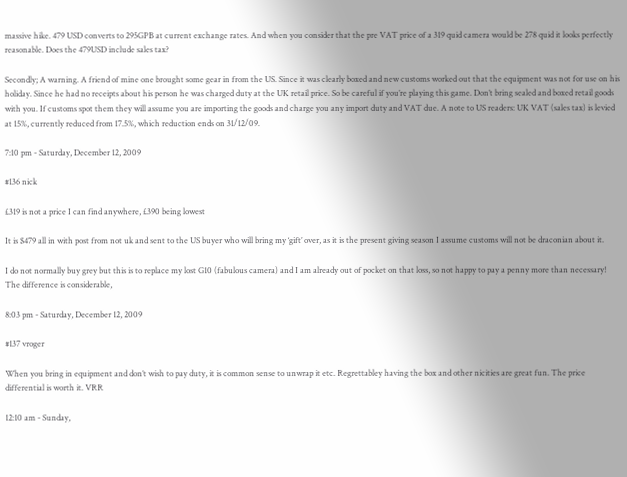massive hike. 479 USD converts to 295GPB at current exchange rates. And when you consider that the pre VAT price of a 319 quid camera would be 278 quid it looks perfectly reasonable. Does the 479USD include sales tax?

Secondly; A warning. A friend of mine one brought some gear in from the US. Since it was clearly boxed and new customs worked out that the equipment was not for use on his holiday. Since he had no receipts about his person he was charged duty at the UK retail price. So be careful if you’re playing this game. Don’t bring sealed and boxed retail goods with you. If customs spot them they will assume you are importing the goods and charge you any import duty and VAT due. A note to US readers: UK VAT (sales tax) is levied at 15%, currently reduced from 17.5%, which reduction ends on 31/12/09.

7:10 pm - Saturday, December 12, 2009

#136 nick

£319 is not a price I can find anywhere, £390 being lowest

It is $479 all in with post from not uk and sent to the US buyer who will bring my ‘gift’ over, as it is the present giving season I assume customs will not be draconian about it.

I do not normally buy grey but this is to replace my lost G10 (fabulous camera) and I am already out of pocket on that loss, so not happy to pay a penny more than necessary! The difference is considerable,

8:03 pm - Saturday, December 12, 2009

#137 vroger

When you bring in equipment and don’t wish to pay duty, it is common sense to unwrap it etc. Regrettabley having the box and other nicities are great fun. The price differential is worth it. VRR

12:10 am - Sunday,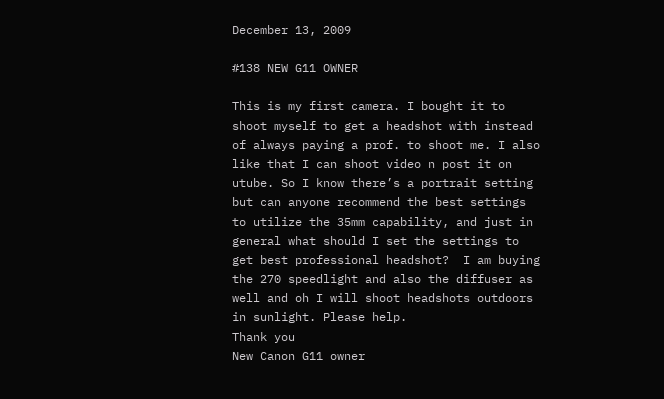December 13, 2009

#138 NEW G11 OWNER

This is my first camera. I bought it to shoot myself to get a headshot with instead of always paying a prof. to shoot me. I also like that I can shoot video n post it on utube. So I know there’s a portrait setting but can anyone recommend the best settings to utilize the 35mm capability, and just in general what should I set the settings to get best professional headshot?  I am buying the 270 speedlight and also the diffuser as well and oh I will shoot headshots outdoors in sunlight. Please help.
Thank you
New Canon G11 owner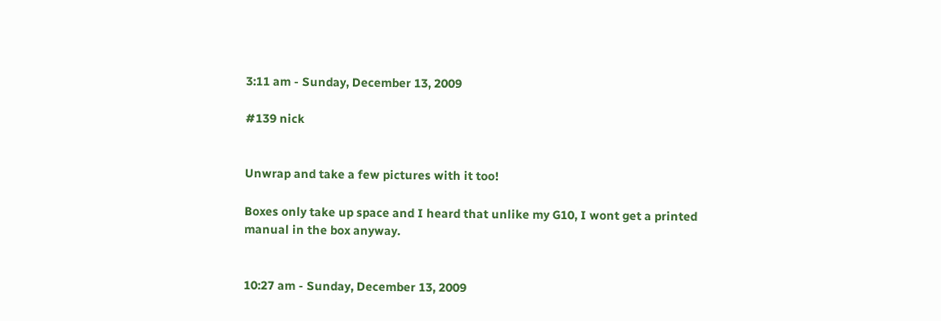3:11 am - Sunday, December 13, 2009

#139 nick


Unwrap and take a few pictures with it too!

Boxes only take up space and I heard that unlike my G10, I wont get a printed manual in the box anyway.


10:27 am - Sunday, December 13, 2009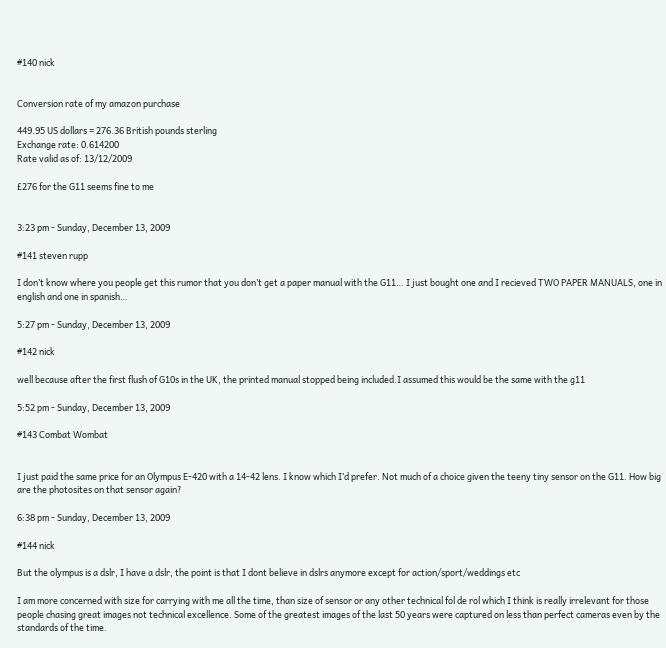#140 nick


Conversion rate of my amazon purchase

449.95 US dollars = 276.36 British pounds sterling
Exchange rate: 0.614200
Rate valid as of: 13/12/2009

£276 for the G11 seems fine to me


3:23 pm - Sunday, December 13, 2009

#141 steven rupp

I don’t know where you people get this rumor that you don’t get a paper manual with the G11… I just bought one and I recieved TWO PAPER MANUALS, one in english and one in spanish…

5:27 pm - Sunday, December 13, 2009

#142 nick

well because after the first flush of G10s in the UK, the printed manual stopped being included.I assumed this would be the same with the g11

5:52 pm - Sunday, December 13, 2009

#143 Combat Wombat


I just paid the same price for an Olympus E-420 with a 14-42 lens. I know which I’d prefer. Not much of a choice given the teeny tiny sensor on the G11. How big are the photosites on that sensor again?

6:38 pm - Sunday, December 13, 2009

#144 nick

But the olympus is a dslr, I have a dslr, the point is that I dont believe in dslrs anymore except for action/sport/weddings etc

I am more concerned with size for carrying with me all the time, than size of sensor or any other technical fol de rol which I think is really irrelevant for those people chasing great images not technical excellence. Some of the greatest images of the last 50 years were captured on less than perfect cameras even by the standards of the time.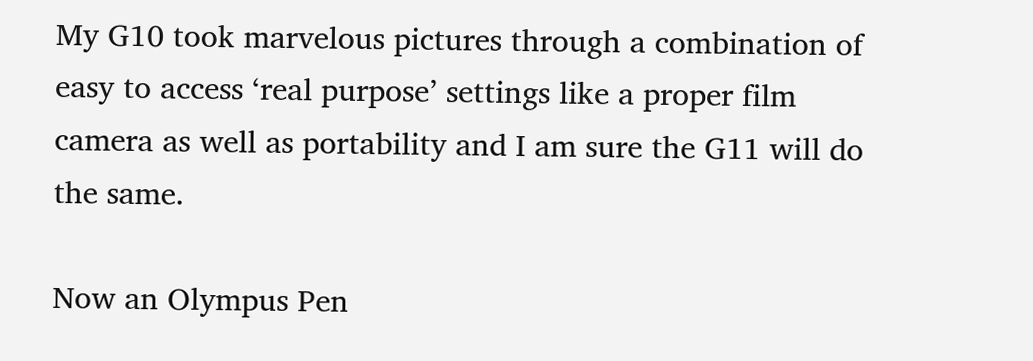My G10 took marvelous pictures through a combination of easy to access ‘real purpose’ settings like a proper film camera as well as portability and I am sure the G11 will do the same.

Now an Olympus Pen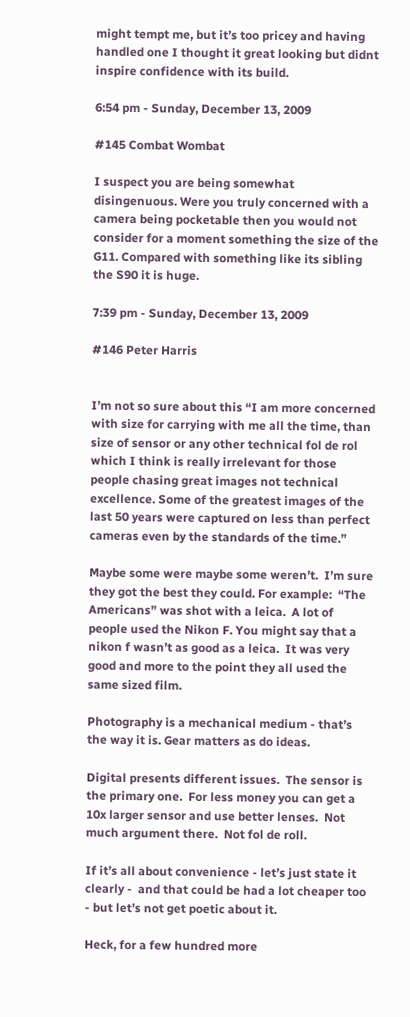might tempt me, but it’s too pricey and having handled one I thought it great looking but didnt inspire confidence with its build.

6:54 pm - Sunday, December 13, 2009

#145 Combat Wombat

I suspect you are being somewhat disingenuous. Were you truly concerned with a camera being pocketable then you would not consider for a moment something the size of the G11. Compared with something like its sibling the S90 it is huge.

7:39 pm - Sunday, December 13, 2009

#146 Peter Harris


I’m not so sure about this “I am more concerned with size for carrying with me all the time, than size of sensor or any other technical fol de rol which I think is really irrelevant for those people chasing great images not technical excellence. Some of the greatest images of the last 50 years were captured on less than perfect cameras even by the standards of the time.”

Maybe some were maybe some weren’t.  I’m sure they got the best they could. For example:  “The Americans” was shot with a leica.  A lot of people used the Nikon F. You might say that a nikon f wasn’t as good as a leica.  It was very good and more to the point they all used the same sized film.

Photography is a mechanical medium - that’s the way it is. Gear matters as do ideas.

Digital presents different issues.  The sensor is the primary one.  For less money you can get a 10x larger sensor and use better lenses.  Not much argument there.  Not fol de roll.

If it’s all about convenience - let’s just state it clearly -  and that could be had a lot cheaper too - but let’s not get poetic about it.

Heck, for a few hundred more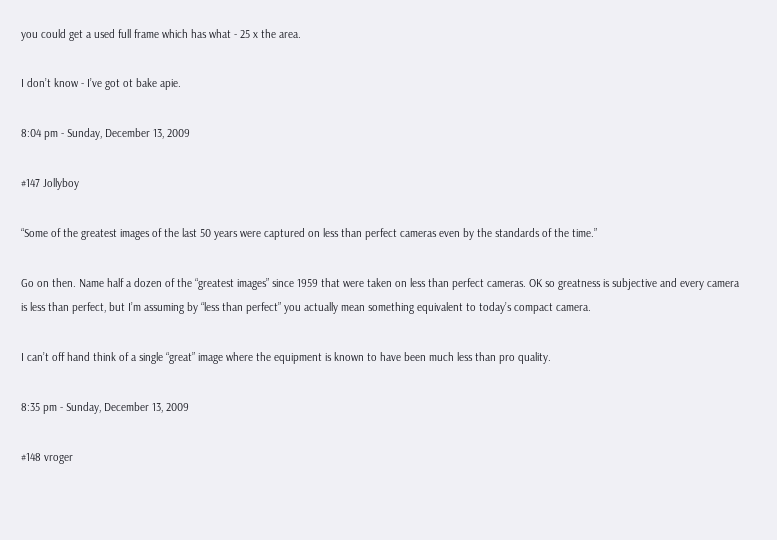you could get a used full frame which has what - 25 x the area.

I don’t know - I’ve got ot bake apie.

8:04 pm - Sunday, December 13, 2009

#147 Jollyboy

“Some of the greatest images of the last 50 years were captured on less than perfect cameras even by the standards of the time.”

Go on then. Name half a dozen of the “greatest images” since 1959 that were taken on less than perfect cameras. OK so greatness is subjective and every camera is less than perfect, but I’m assuming by “less than perfect” you actually mean something equivalent to today’s compact camera.

I can’t off hand think of a single “great” image where the equipment is known to have been much less than pro quality.

8:35 pm - Sunday, December 13, 2009

#148 vroger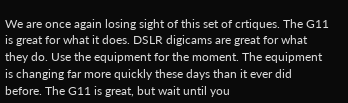We are once again losing sight of this set of crtiques. The G11 is great for what it does. DSLR digicams are great for what they do. Use the equipment for the moment. The equipment is changing far more quickly these days than it ever did before. The G11 is great, but wait until you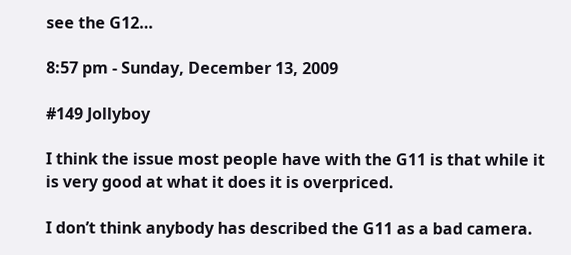see the G12…

8:57 pm - Sunday, December 13, 2009

#149 Jollyboy

I think the issue most people have with the G11 is that while it is very good at what it does it is overpriced.

I don’t think anybody has described the G11 as a bad camera.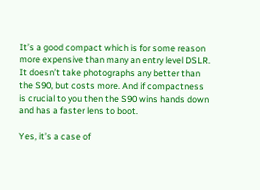It’s a good compact which is for some reason more expensive than many an entry level DSLR. It doesn’t take photographs any better than the S90, but costs more. And if compactness is crucial to you then the S90 wins hands down and has a faster lens to boot.

Yes, it’s a case of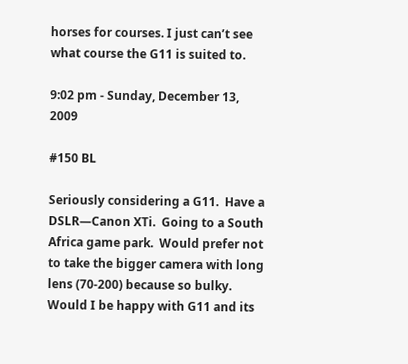horses for courses. I just can’t see what course the G11 is suited to.

9:02 pm - Sunday, December 13, 2009

#150 BL

Seriously considering a G11.  Have a DSLR—Canon XTi.  Going to a South Africa game park.  Would prefer not to take the bigger camera with long lens (70-200) because so bulky.  Would I be happy with G11 and its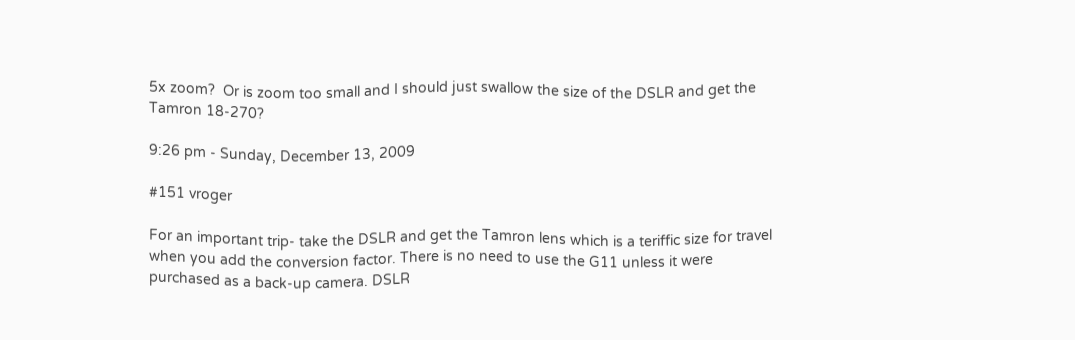5x zoom?  Or is zoom too small and I should just swallow the size of the DSLR and get the Tamron 18-270?

9:26 pm - Sunday, December 13, 2009

#151 vroger

For an important trip- take the DSLR and get the Tamron lens which is a teriffic size for travel when you add the conversion factor. There is no need to use the G11 unless it were purchased as a back-up camera. DSLR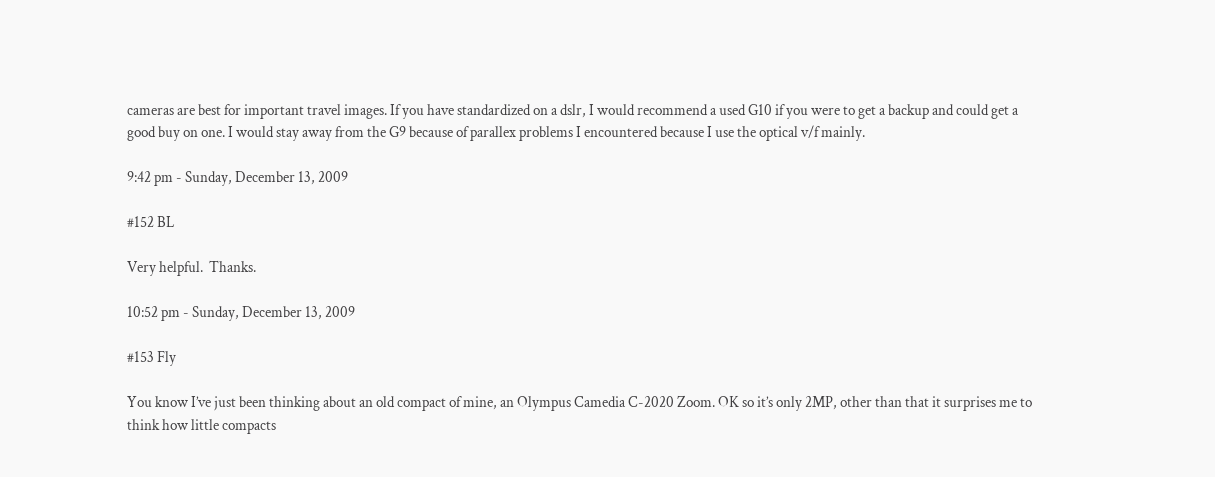cameras are best for important travel images. If you have standardized on a dslr, I would recommend a used G10 if you were to get a backup and could get a good buy on one. I would stay away from the G9 because of parallex problems I encountered because I use the optical v/f mainly.

9:42 pm - Sunday, December 13, 2009

#152 BL

Very helpful.  Thanks.

10:52 pm - Sunday, December 13, 2009

#153 Fly

You know I’ve just been thinking about an old compact of mine, an Olympus Camedia C-2020 Zoom. OK so it’s only 2MP, other than that it surprises me to think how little compacts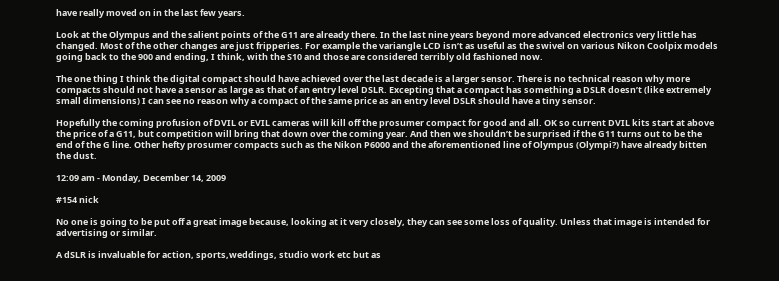have really moved on in the last few years.

Look at the Olympus and the salient points of the G11 are already there. In the last nine years beyond more advanced electronics very little has changed. Most of the other changes are just fripperies. For example the variangle LCD isn’t as useful as the swivel on various Nikon Coolpix models going back to the 900 and ending, I think, with the S10 and those are considered terribly old fashioned now.

The one thing I think the digital compact should have achieved over the last decade is a larger sensor. There is no technical reason why more compacts should not have a sensor as large as that of an entry level DSLR. Excepting that a compact has something a DSLR doesn’t (like extremely small dimensions) I can see no reason why a compact of the same price as an entry level DSLR should have a tiny sensor.

Hopefully the coming profusion of DVIL or EVIL cameras will kill off the prosumer compact for good and all. OK so current DVIL kits start at above the price of a G11, but competition will bring that down over the coming year. And then we shouldn’t be surprised if the G11 turns out to be the end of the G line. Other hefty prosumer compacts such as the Nikon P6000 and the aforementioned line of Olympus (Olympi?) have already bitten the dust.

12:09 am - Monday, December 14, 2009

#154 nick

No one is going to be put off a great image because, looking at it very closely, they can see some loss of quality. Unless that image is intended for advertising or similar.

A dSLR is invaluable for action, sports,weddings, studio work etc but as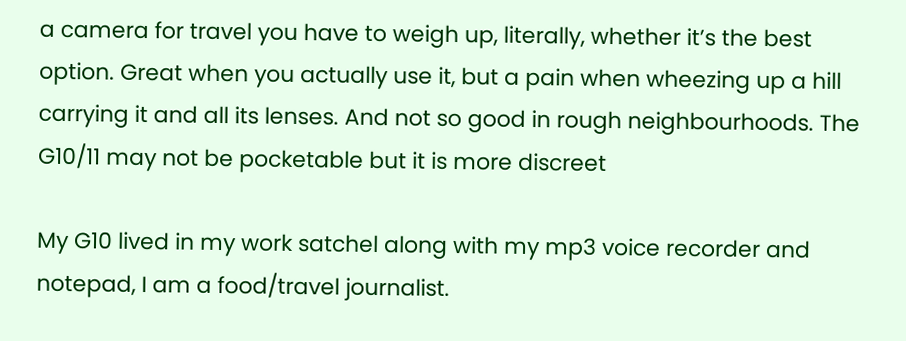a camera for travel you have to weigh up, literally, whether it’s the best option. Great when you actually use it, but a pain when wheezing up a hill carrying it and all its lenses. And not so good in rough neighbourhoods. The G10/11 may not be pocketable but it is more discreet

My G10 lived in my work satchel along with my mp3 voice recorder and notepad, I am a food/travel journalist.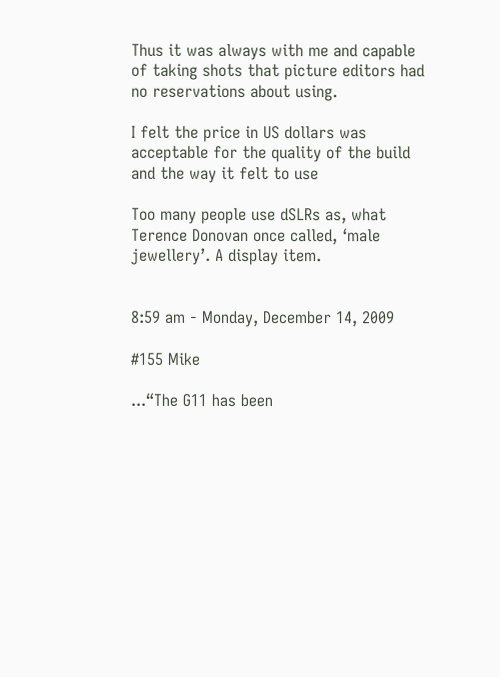Thus it was always with me and capable of taking shots that picture editors had no reservations about using.

I felt the price in US dollars was acceptable for the quality of the build and the way it felt to use

Too many people use dSLRs as, what Terence Donovan once called, ‘male jewellery’. A display item.


8:59 am - Monday, December 14, 2009

#155 Mike

...“The G11 has been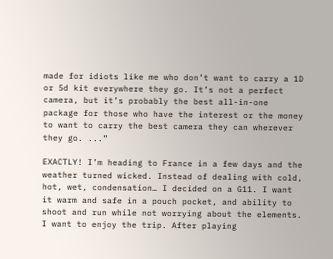made for idiots like me who don’t want to carry a 1D or 5d kit everywhere they go. It’s not a perfect camera, but it’s probably the best all-in-one package for those who have the interest or the money to want to carry the best camera they can wherever they go. ...”

EXACTLY! I’m heading to France in a few days and the weather turned wicked. Instead of dealing with cold, hot, wet, condensation… I decided on a G11. I want it warm and safe in a pouch pocket, and ability to shoot and run while not worrying about the elements. I want to enjoy the trip. After playing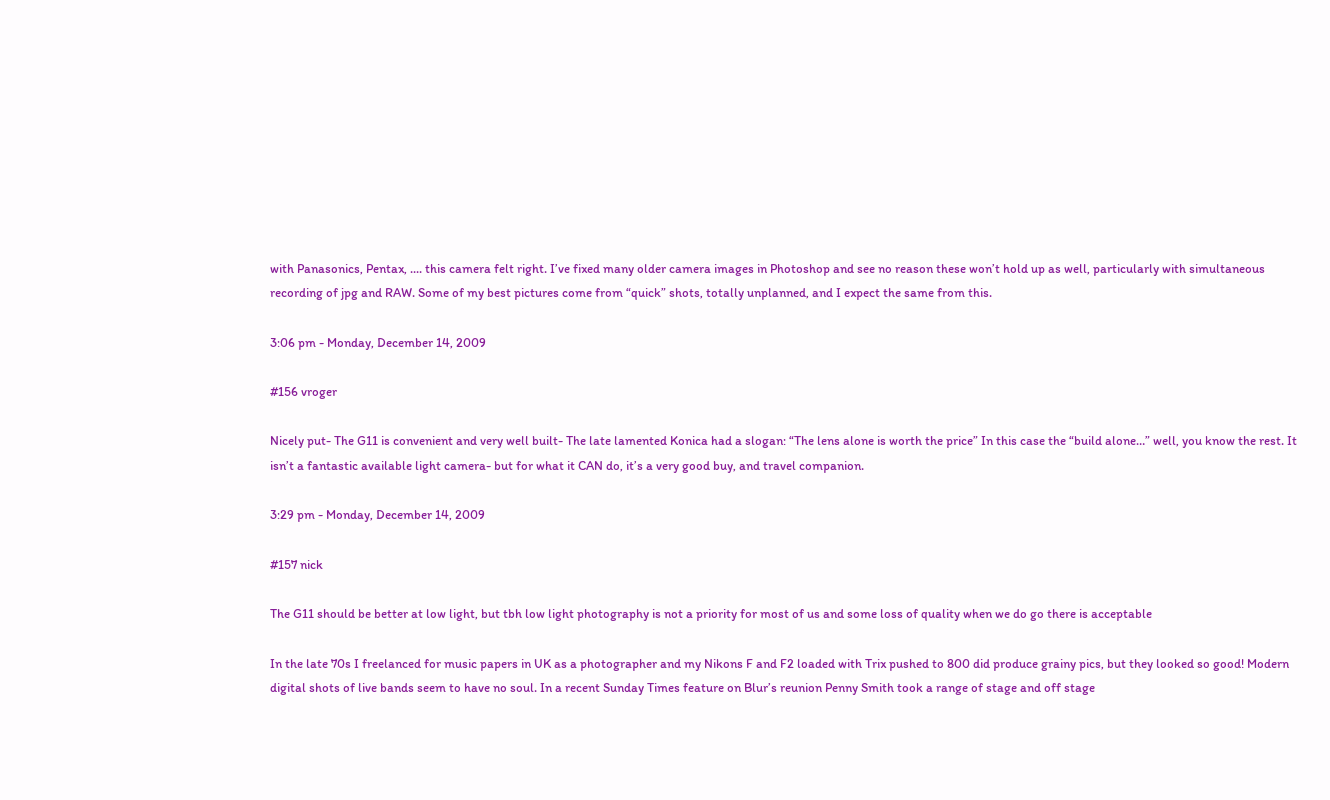with Panasonics, Pentax, .... this camera felt right. I’ve fixed many older camera images in Photoshop and see no reason these won’t hold up as well, particularly with simultaneous recording of jpg and RAW. Some of my best pictures come from “quick” shots, totally unplanned, and I expect the same from this.

3:06 pm - Monday, December 14, 2009

#156 vroger

Nicely put- The G11 is convenient and very well built- The late lamented Konica had a slogan: “The lens alone is worth the price” In this case the “build alone…” well, you know the rest. It isn’t a fantastic available light camera- but for what it CAN do, it’s a very good buy, and travel companion.

3:29 pm - Monday, December 14, 2009

#157 nick

The G11 should be better at low light, but tbh low light photography is not a priority for most of us and some loss of quality when we do go there is acceptable

In the late 70s I freelanced for music papers in UK as a photographer and my Nikons F and F2 loaded with Trix pushed to 800 did produce grainy pics, but they looked so good! Modern digital shots of live bands seem to have no soul. In a recent Sunday Times feature on Blur’s reunion Penny Smith took a range of stage and off stage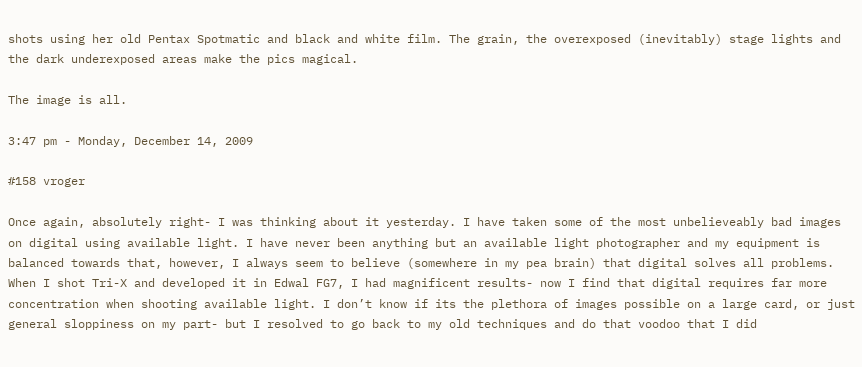shots using her old Pentax Spotmatic and black and white film. The grain, the overexposed (inevitably) stage lights and the dark underexposed areas make the pics magical.

The image is all.

3:47 pm - Monday, December 14, 2009

#158 vroger

Once again, absolutely right- I was thinking about it yesterday. I have taken some of the most unbelieveably bad images on digital using available light. I have never been anything but an available light photographer and my equipment is balanced towards that, however, I always seem to believe (somewhere in my pea brain) that digital solves all problems. When I shot Tri-X and developed it in Edwal FG7, I had magnificent results- now I find that digital requires far more concentration when shooting available light. I don’t know if its the plethora of images possible on a large card, or just general sloppiness on my part- but I resolved to go back to my old techniques and do that voodoo that I did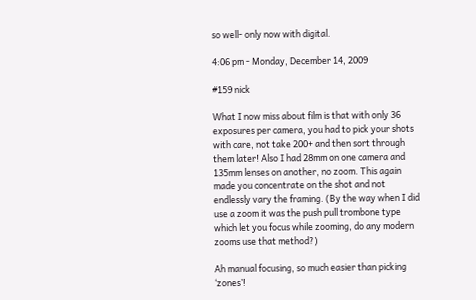so well- only now with digital.

4:06 pm - Monday, December 14, 2009

#159 nick

What I now miss about film is that with only 36 exposures per camera, you had to pick your shots with care, not take 200+ and then sort through them later! Also I had 28mm on one camera and 135mm lenses on another, no zoom. This again made you concentrate on the shot and not endlessly vary the framing. (By the way when I did use a zoom it was the push pull trombone type which let you focus while zooming, do any modern zooms use that method?)

Ah manual focusing, so much easier than picking ‘zones’!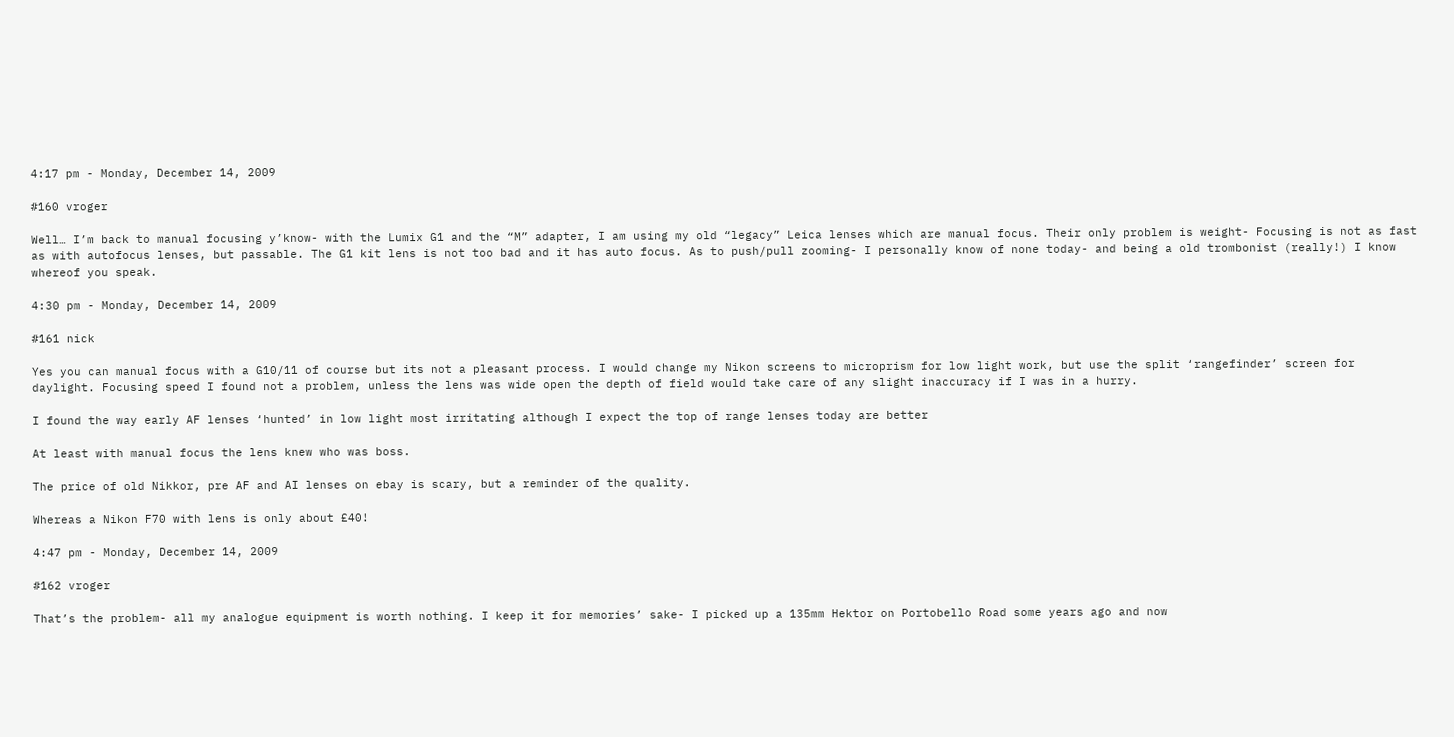4:17 pm - Monday, December 14, 2009

#160 vroger

Well… I’m back to manual focusing y’know- with the Lumix G1 and the “M” adapter, I am using my old “legacy” Leica lenses which are manual focus. Their only problem is weight- Focusing is not as fast as with autofocus lenses, but passable. The G1 kit lens is not too bad and it has auto focus. As to push/pull zooming- I personally know of none today- and being a old trombonist (really!) I know whereof you speak.

4:30 pm - Monday, December 14, 2009

#161 nick

Yes you can manual focus with a G10/11 of course but its not a pleasant process. I would change my Nikon screens to microprism for low light work, but use the split ‘rangefinder’ screen for daylight. Focusing speed I found not a problem, unless the lens was wide open the depth of field would take care of any slight inaccuracy if I was in a hurry.

I found the way early AF lenses ‘hunted’ in low light most irritating although I expect the top of range lenses today are better

At least with manual focus the lens knew who was boss.

The price of old Nikkor, pre AF and AI lenses on ebay is scary, but a reminder of the quality.

Whereas a Nikon F70 with lens is only about £40!

4:47 pm - Monday, December 14, 2009

#162 vroger

That’s the problem- all my analogue equipment is worth nothing. I keep it for memories’ sake- I picked up a 135mm Hektor on Portobello Road some years ago and now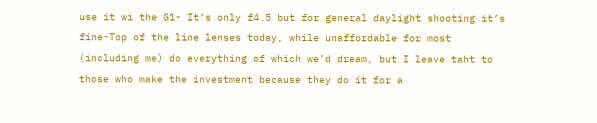use it wi the G1- It’s only f4.5 but for general daylight shooting it’s fine-Top of the line lenses today, while unaffordable for most (including me) do everything of which we’d dream, but I leave taht to those who make the investment because they do it for a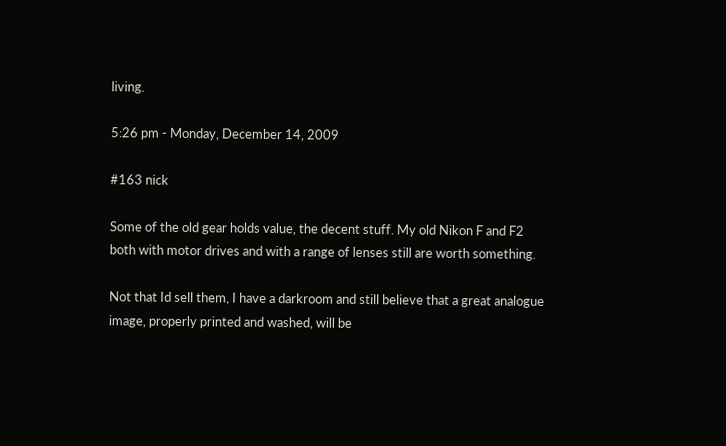living.

5:26 pm - Monday, December 14, 2009

#163 nick

Some of the old gear holds value, the decent stuff. My old Nikon F and F2 both with motor drives and with a range of lenses still are worth something.

Not that Id sell them, I have a darkroom and still believe that a great analogue image, properly printed and washed, will be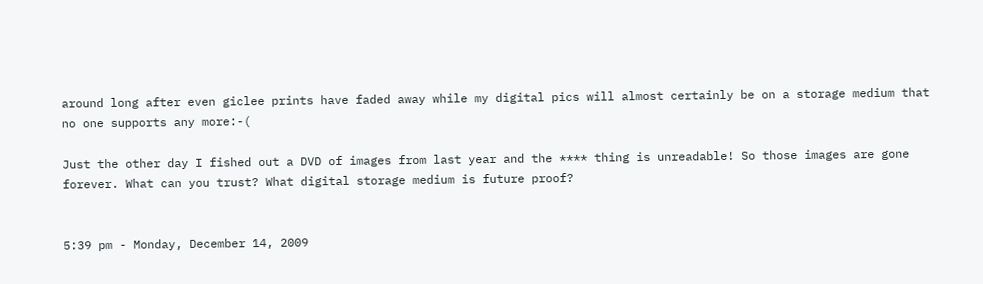around long after even giclee prints have faded away while my digital pics will almost certainly be on a storage medium that no one supports any more:-(

Just the other day I fished out a DVD of images from last year and the **** thing is unreadable! So those images are gone forever. What can you trust? What digital storage medium is future proof?


5:39 pm - Monday, December 14, 2009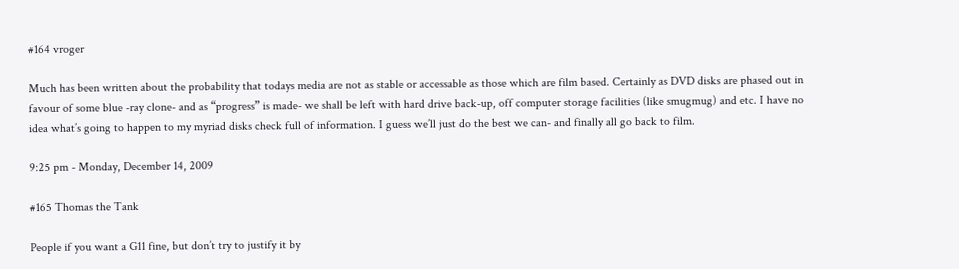#164 vroger

Much has been written about the probability that todays media are not as stable or accessable as those which are film based. Certainly as DVD disks are phased out in favour of some blue -ray clone- and as “progress” is made- we shall be left with hard drive back-up, off computer storage facilities (like smugmug) and etc. I have no idea what’s going to happen to my myriad disks check full of information. I guess we’ll just do the best we can- and finally all go back to film.

9:25 pm - Monday, December 14, 2009

#165 Thomas the Tank

People if you want a G11 fine, but don’t try to justify it by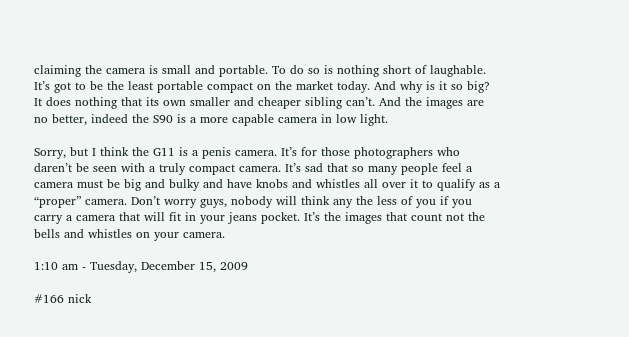claiming the camera is small and portable. To do so is nothing short of laughable. It’s got to be the least portable compact on the market today. And why is it so big? It does nothing that its own smaller and cheaper sibling can’t. And the images are no better, indeed the S90 is a more capable camera in low light.

Sorry, but I think the G11 is a penis camera. It’s for those photographers who daren’t be seen with a truly compact camera. It’s sad that so many people feel a camera must be big and bulky and have knobs and whistles all over it to qualify as a “proper” camera. Don’t worry guys, nobody will think any the less of you if you carry a camera that will fit in your jeans pocket. It’s the images that count not the bells and whistles on your camera.

1:10 am - Tuesday, December 15, 2009

#166 nick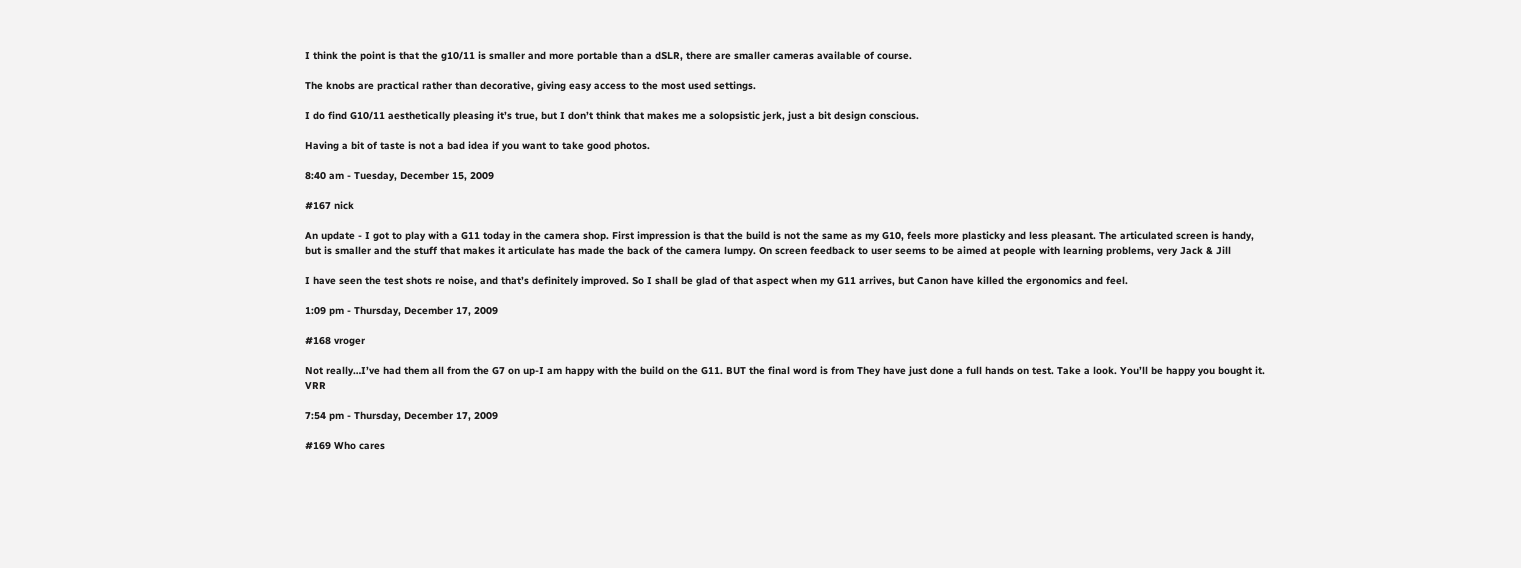I think the point is that the g10/11 is smaller and more portable than a dSLR, there are smaller cameras available of course.

The knobs are practical rather than decorative, giving easy access to the most used settings.

I do find G10/11 aesthetically pleasing it’s true, but I don’t think that makes me a solopsistic jerk, just a bit design conscious.

Having a bit of taste is not a bad idea if you want to take good photos.

8:40 am - Tuesday, December 15, 2009

#167 nick

An update - I got to play with a G11 today in the camera shop. First impression is that the build is not the same as my G10, feels more plasticky and less pleasant. The articulated screen is handy, but is smaller and the stuff that makes it articulate has made the back of the camera lumpy. On screen feedback to user seems to be aimed at people with learning problems, very Jack & Jill

I have seen the test shots re noise, and that’s definitely improved. So I shall be glad of that aspect when my G11 arrives, but Canon have killed the ergonomics and feel.

1:09 pm - Thursday, December 17, 2009

#168 vroger

Not really…I’ve had them all from the G7 on up-I am happy with the build on the G11. BUT the final word is from They have just done a full hands on test. Take a look. You’ll be happy you bought it. VRR

7:54 pm - Thursday, December 17, 2009

#169 Who cares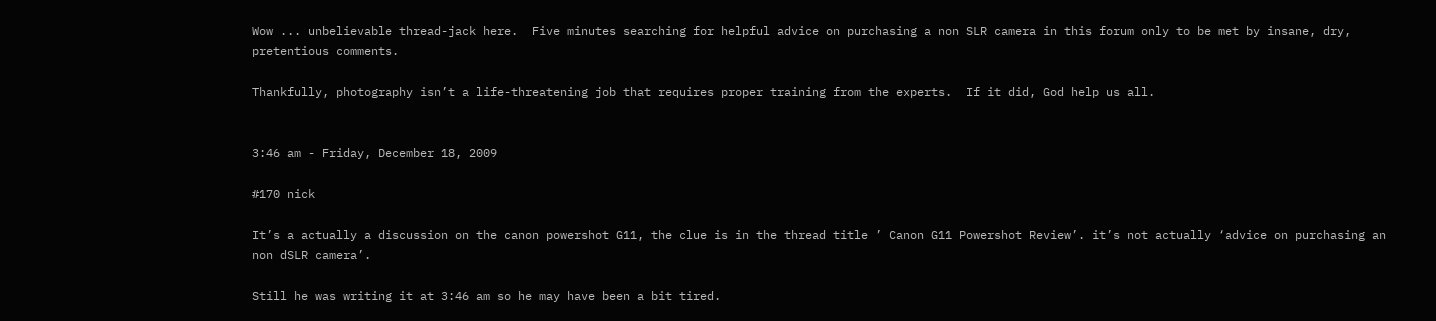Wow ... unbelievable thread-jack here.  Five minutes searching for helpful advice on purchasing a non SLR camera in this forum only to be met by insane, dry, pretentious comments.

Thankfully, photography isn’t a life-threatening job that requires proper training from the experts.  If it did, God help us all.


3:46 am - Friday, December 18, 2009

#170 nick

It’s a actually a discussion on the canon powershot G11, the clue is in the thread title ’ Canon G11 Powershot Review’. it’s not actually ‘advice on purchasing an non dSLR camera’.

Still he was writing it at 3:46 am so he may have been a bit tired.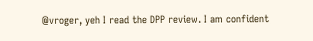@vroger, yeh I read the DPP review. I am confident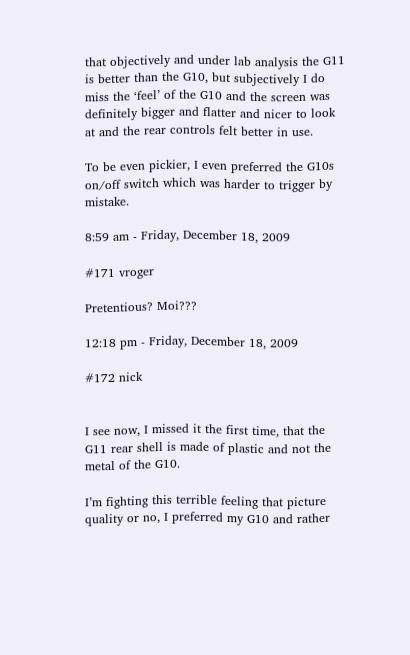that objectively and under lab analysis the G11 is better than the G10, but subjectively I do miss the ‘feel’ of the G10 and the screen was definitely bigger and flatter and nicer to look at and the rear controls felt better in use.

To be even pickier, I even preferred the G10s on/off switch which was harder to trigger by mistake.

8:59 am - Friday, December 18, 2009

#171 vroger

Pretentious? Moi???

12:18 pm - Friday, December 18, 2009

#172 nick


I see now, I missed it the first time, that the G11 rear shell is made of plastic and not the metal of the G10.

I’m fighting this terrible feeling that picture quality or no, I preferred my G10 and rather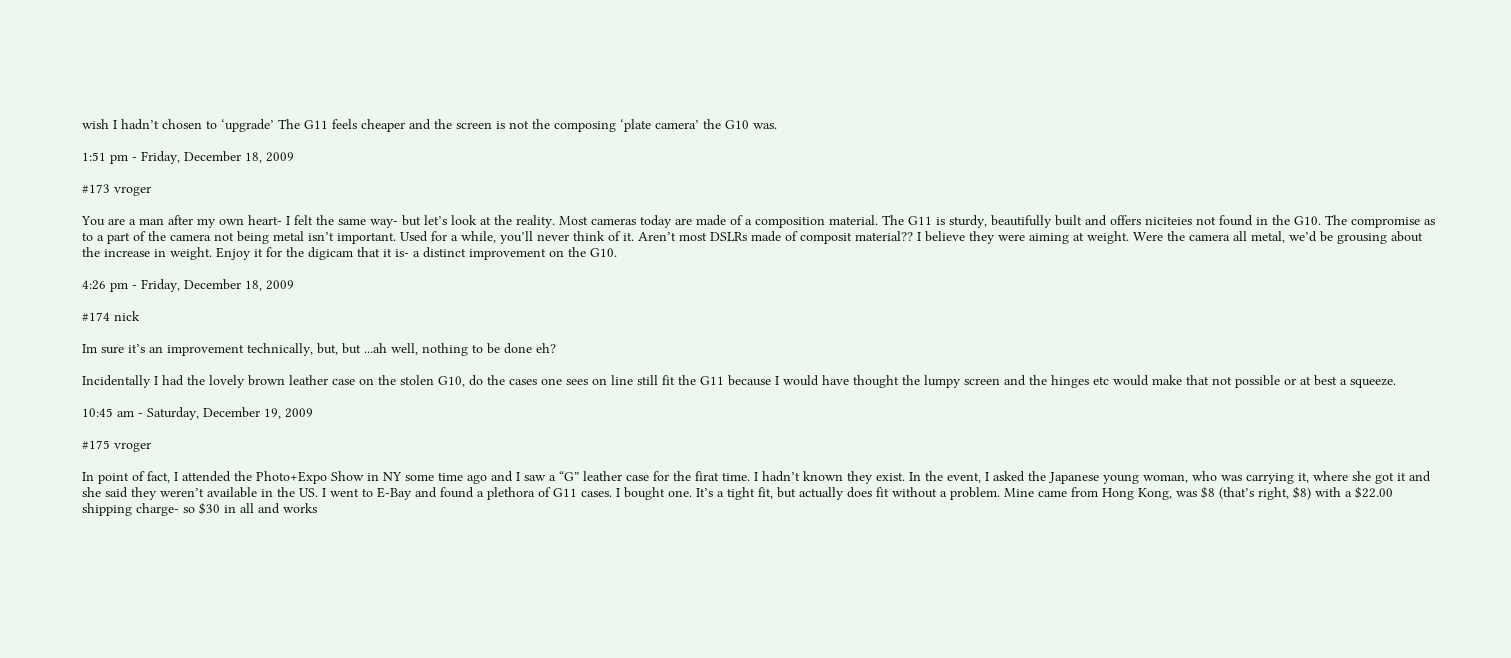wish I hadn’t chosen to ‘upgrade’ The G11 feels cheaper and the screen is not the composing ‘plate camera’ the G10 was.

1:51 pm - Friday, December 18, 2009

#173 vroger

You are a man after my own heart- I felt the same way- but let’s look at the reality. Most cameras today are made of a composition material. The G11 is sturdy, beautifully built and offers niciteies not found in the G10. The compromise as to a part of the camera not being metal isn’t important. Used for a while, you’ll never think of it. Aren’t most DSLRs made of composit material?? I believe they were aiming at weight. Were the camera all metal, we’d be grousing about the increase in weight. Enjoy it for the digicam that it is- a distinct improvement on the G10.

4:26 pm - Friday, December 18, 2009

#174 nick

Im sure it’s an improvement technically, but, but ...ah well, nothing to be done eh?

Incidentally I had the lovely brown leather case on the stolen G10, do the cases one sees on line still fit the G11 because I would have thought the lumpy screen and the hinges etc would make that not possible or at best a squeeze.

10:45 am - Saturday, December 19, 2009

#175 vroger

In point of fact, I attended the Photo+Expo Show in NY some time ago and I saw a “G” leather case for the firat time. I hadn’t known they exist. In the event, I asked the Japanese young woman, who was carrying it, where she got it and she said they weren’t available in the US. I went to E-Bay and found a plethora of G11 cases. I bought one. It’s a tight fit, but actually does fit without a problem. Mine came from Hong Kong, was $8 (that’s right, $8) with a $22.00 shipping charge- so $30 in all and works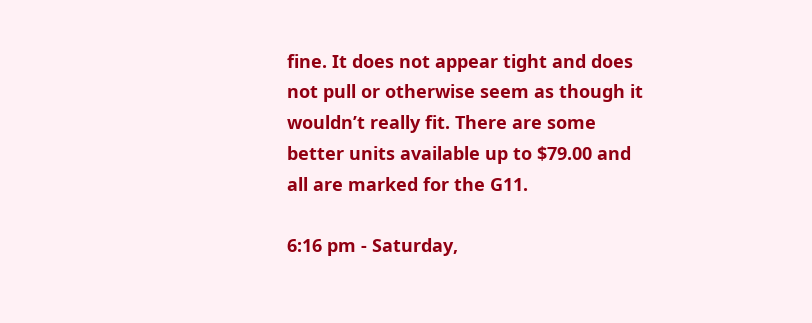fine. It does not appear tight and does not pull or otherwise seem as though it wouldn’t really fit. There are some better units available up to $79.00 and all are marked for the G11.

6:16 pm - Saturday,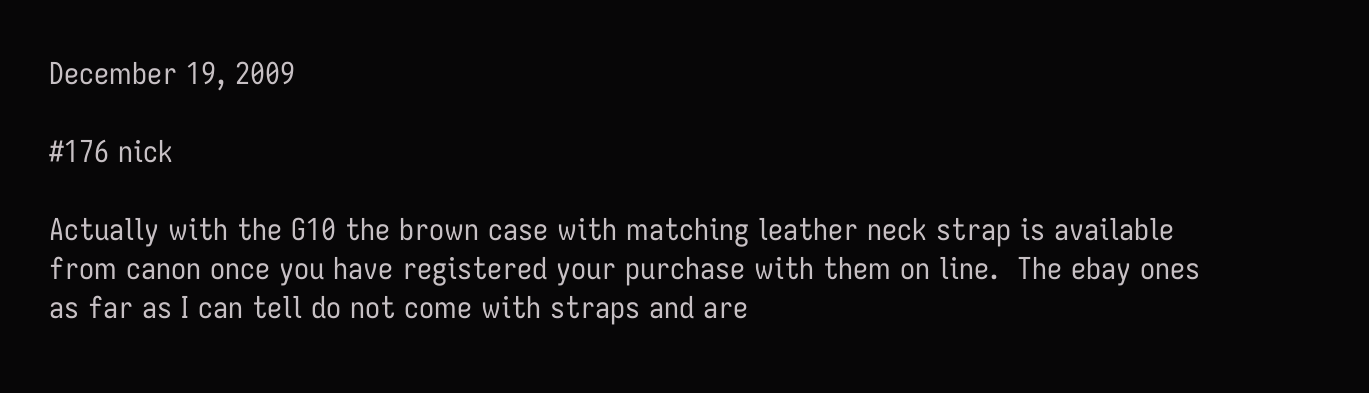December 19, 2009

#176 nick

Actually with the G10 the brown case with matching leather neck strap is available from canon once you have registered your purchase with them on line.  The ebay ones as far as I can tell do not come with straps and are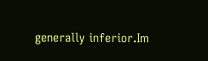generally inferior.Im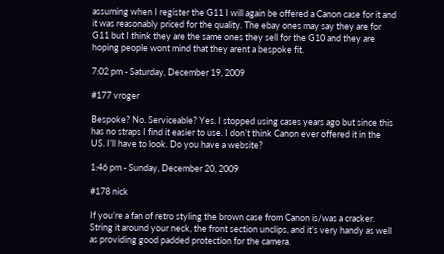assuming when I register the G11 I will again be offered a Canon case for it and it was reasonably priced for the quality. The ebay ones may say they are for G11 but I think they are the same ones they sell for the G10 and they are hoping people wont mind that they arent a bespoke fit.

7:02 pm - Saturday, December 19, 2009

#177 vroger

Bespoke? No. Serviceable? Yes. I stopped using cases years ago but since this has no straps I find it easier to use. I don’t think Canon ever offered it in the US. I’ll have to look. Do you have a website?

1:46 pm - Sunday, December 20, 2009

#178 nick

If you’re a fan of retro styling the brown case from Canon is/was a cracker. String it around your neck, the front section unclips, and it’s very handy as well as providing good padded protection for the camera.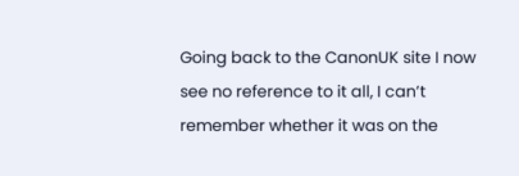Going back to the CanonUK site I now see no reference to it all, I can’t remember whether it was on the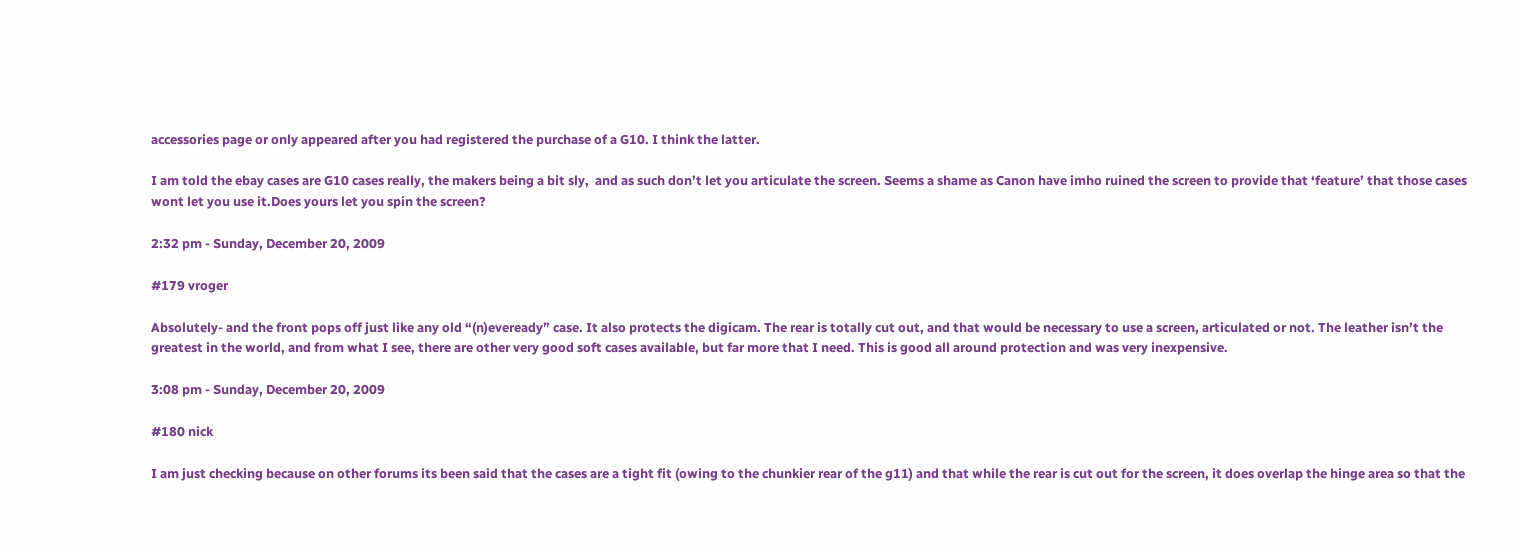accessories page or only appeared after you had registered the purchase of a G10. I think the latter.

I am told the ebay cases are G10 cases really, the makers being a bit sly,  and as such don’t let you articulate the screen. Seems a shame as Canon have imho ruined the screen to provide that ‘feature’ that those cases wont let you use it.Does yours let you spin the screen?

2:32 pm - Sunday, December 20, 2009

#179 vroger

Absolutely- and the front pops off just like any old “(n)eveready” case. It also protects the digicam. The rear is totally cut out, and that would be necessary to use a screen, articulated or not. The leather isn’t the greatest in the world, and from what I see, there are other very good soft cases available, but far more that I need. This is good all around protection and was very inexpensive.

3:08 pm - Sunday, December 20, 2009

#180 nick

I am just checking because on other forums its been said that the cases are a tight fit (owing to the chunkier rear of the g11) and that while the rear is cut out for the screen, it does overlap the hinge area so that the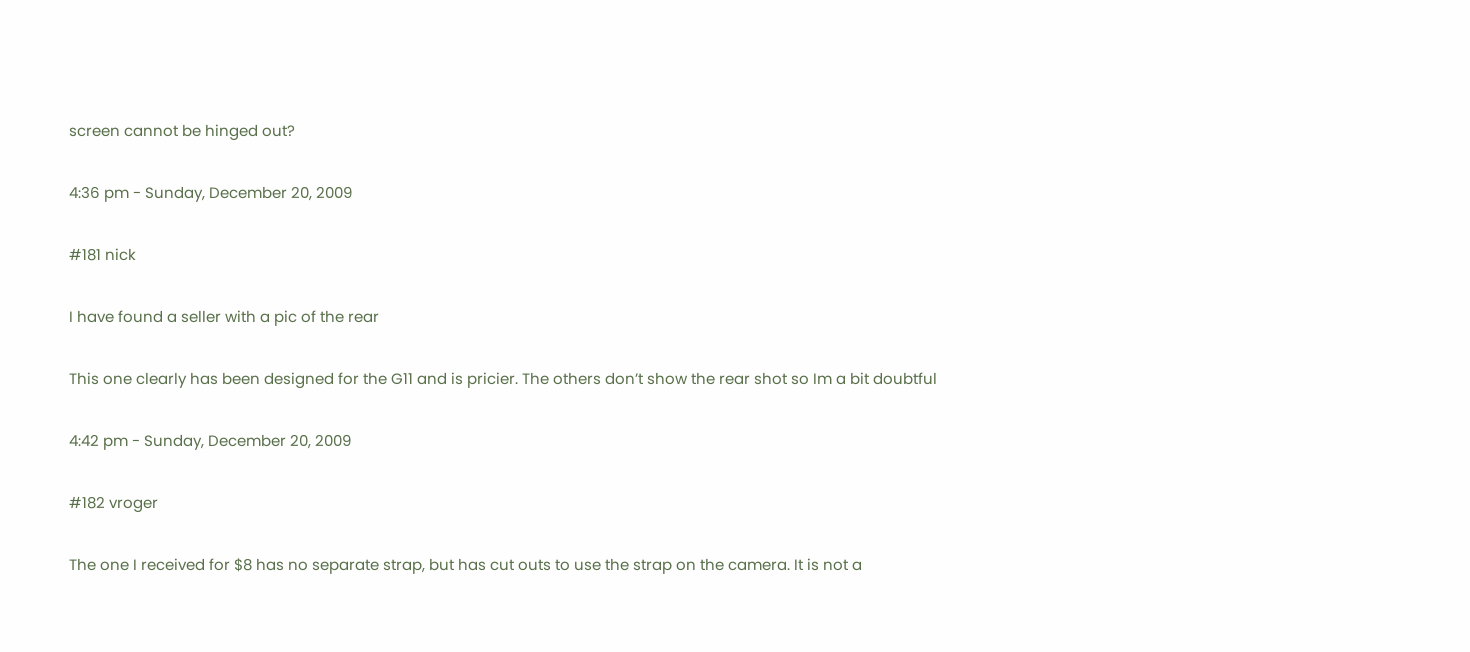screen cannot be hinged out?

4:36 pm - Sunday, December 20, 2009

#181 nick

I have found a seller with a pic of the rear

This one clearly has been designed for the G11 and is pricier. The others don’t show the rear shot so Im a bit doubtful

4:42 pm - Sunday, December 20, 2009

#182 vroger

The one I received for $8 has no separate strap, but has cut outs to use the strap on the camera. It is not a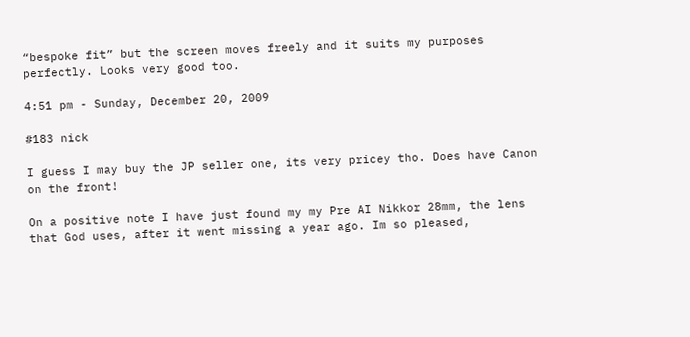“bespoke fit” but the screen moves freely and it suits my purposes perfectly. Looks very good too.

4:51 pm - Sunday, December 20, 2009

#183 nick

I guess I may buy the JP seller one, its very pricey tho. Does have Canon on the front!

On a positive note I have just found my my Pre AI Nikkor 28mm, the lens that God uses, after it went missing a year ago. Im so pleased,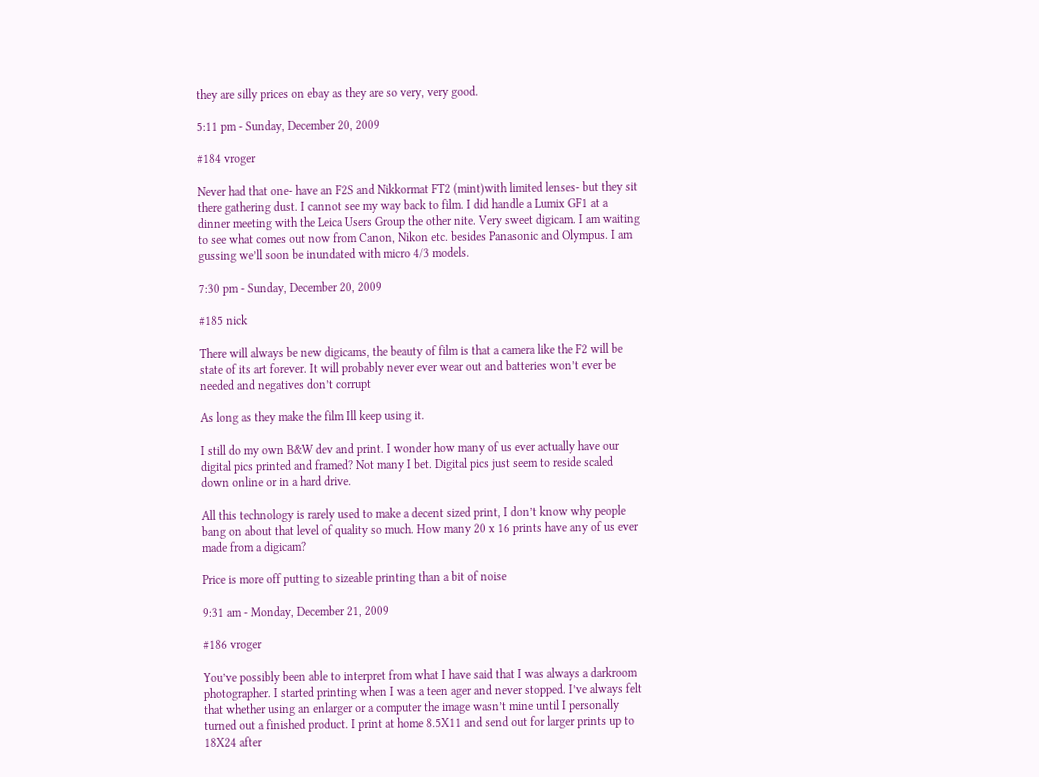they are silly prices on ebay as they are so very, very good.

5:11 pm - Sunday, December 20, 2009

#184 vroger

Never had that one- have an F2S and Nikkormat FT2 (mint)with limited lenses- but they sit there gathering dust. I cannot see my way back to film. I did handle a Lumix GF1 at a dinner meeting with the Leica Users Group the other nite. Very sweet digicam. I am waiting to see what comes out now from Canon, Nikon etc. besides Panasonic and Olympus. I am gussing we’ll soon be inundated with micro 4/3 models.

7:30 pm - Sunday, December 20, 2009

#185 nick

There will always be new digicams, the beauty of film is that a camera like the F2 will be state of its art forever. It will probably never ever wear out and batteries won’t ever be needed and negatives don’t corrupt

As long as they make the film Ill keep using it.

I still do my own B&W dev and print. I wonder how many of us ever actually have our digital pics printed and framed? Not many I bet. Digital pics just seem to reside scaled down online or in a hard drive.

All this technology is rarely used to make a decent sized print, I don’t know why people bang on about that level of quality so much. How many 20 x 16 prints have any of us ever made from a digicam?

Price is more off putting to sizeable printing than a bit of noise

9:31 am - Monday, December 21, 2009

#186 vroger

You’ve possibly been able to interpret from what I have said that I was always a darkroom photographer. I started printing when I was a teen ager and never stopped. I’ve always felt that whether using an enlarger or a computer the image wasn’t mine until I personally turned out a finished product. I print at home 8.5X11 and send out for larger prints up to 18X24 after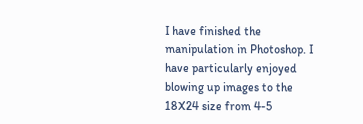I have finished the manipulation in Photoshop. I have particularly enjoyed blowing up images to the 18X24 size from 4-5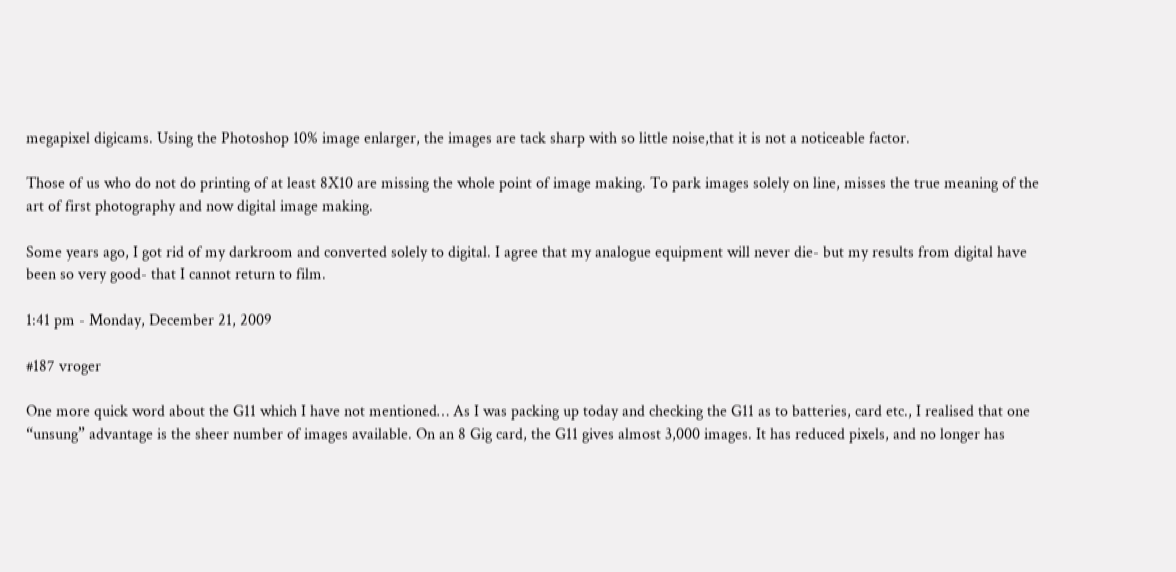megapixel digicams. Using the Photoshop 10% image enlarger, the images are tack sharp with so little noise,that it is not a noticeable factor.

Those of us who do not do printing of at least 8X10 are missing the whole point of image making. To park images solely on line, misses the true meaning of the art of first photography and now digital image making.

Some years ago, I got rid of my darkroom and converted solely to digital. I agree that my analogue equipment will never die- but my results from digital have been so very good- that I cannot return to film.

1:41 pm - Monday, December 21, 2009

#187 vroger

One more quick word about the G11 which I have not mentioned… As I was packing up today and checking the G11 as to batteries, card etc., I realised that one “unsung” advantage is the sheer number of images available. On an 8 Gig card, the G11 gives almost 3,000 images. It has reduced pixels, and no longer has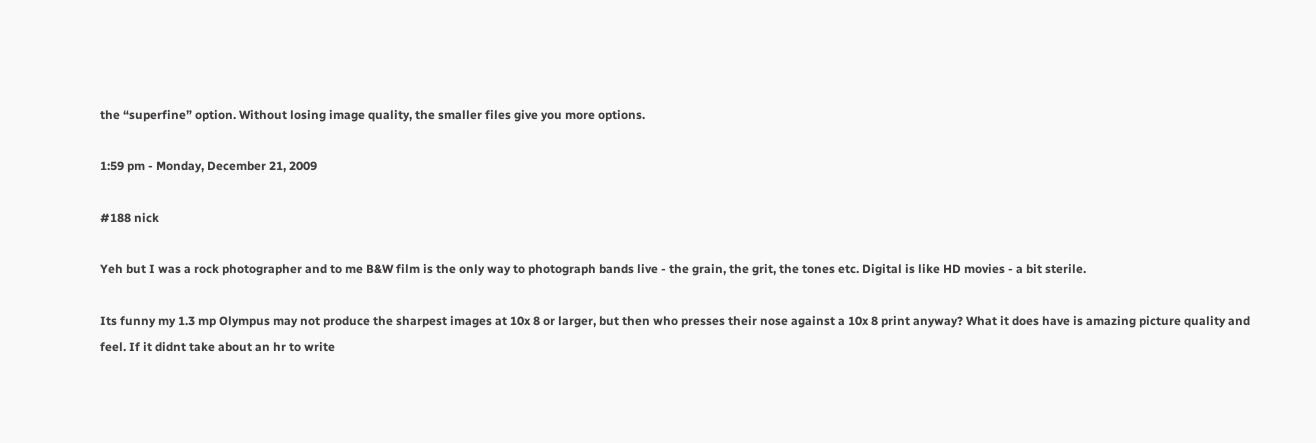the “superfine” option. Without losing image quality, the smaller files give you more options.

1:59 pm - Monday, December 21, 2009

#188 nick

Yeh but I was a rock photographer and to me B&W film is the only way to photograph bands live - the grain, the grit, the tones etc. Digital is like HD movies - a bit sterile.

Its funny my 1.3 mp Olympus may not produce the sharpest images at 10x 8 or larger, but then who presses their nose against a 10x 8 print anyway? What it does have is amazing picture quality and feel. If it didnt take about an hr to write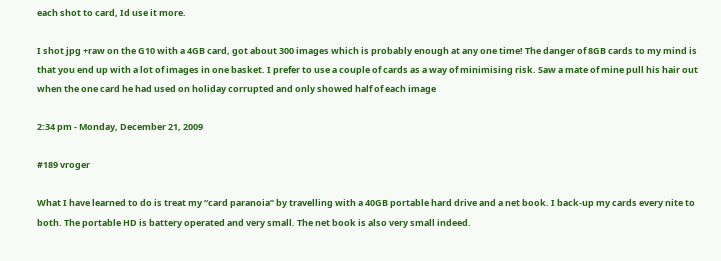each shot to card, Id use it more.

I shot jpg +raw on the G10 with a 4GB card, got about 300 images which is probably enough at any one time! The danger of 8GB cards to my mind is that you end up with a lot of images in one basket. I prefer to use a couple of cards as a way of minimising risk. Saw a mate of mine pull his hair out when the one card he had used on holiday corrupted and only showed half of each image

2:34 pm - Monday, December 21, 2009

#189 vroger

What I have learned to do is treat my “card paranoia” by travelling with a 40GB portable hard drive and a net book. I back-up my cards every nite to both. The portable HD is battery operated and very small. The net book is also very small indeed.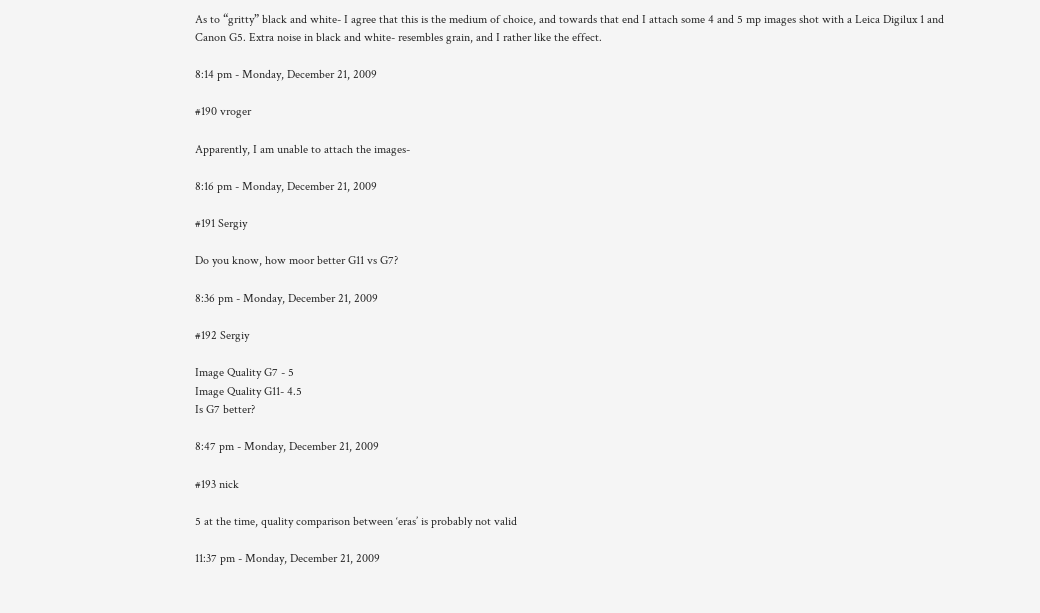As to “gritty” black and white- I agree that this is the medium of choice, and towards that end I attach some 4 and 5 mp images shot with a Leica Digilux 1 and Canon G5. Extra noise in black and white- resembles grain, and I rather like the effect.

8:14 pm - Monday, December 21, 2009

#190 vroger

Apparently, I am unable to attach the images-

8:16 pm - Monday, December 21, 2009

#191 Sergiy

Do you know, how moor better G11 vs G7?

8:36 pm - Monday, December 21, 2009

#192 Sergiy

Image Quality G7 - 5
Image Quality G11- 4.5
Is G7 better?

8:47 pm - Monday, December 21, 2009

#193 nick

5 at the time, quality comparison between ‘eras’ is probably not valid

11:37 pm - Monday, December 21, 2009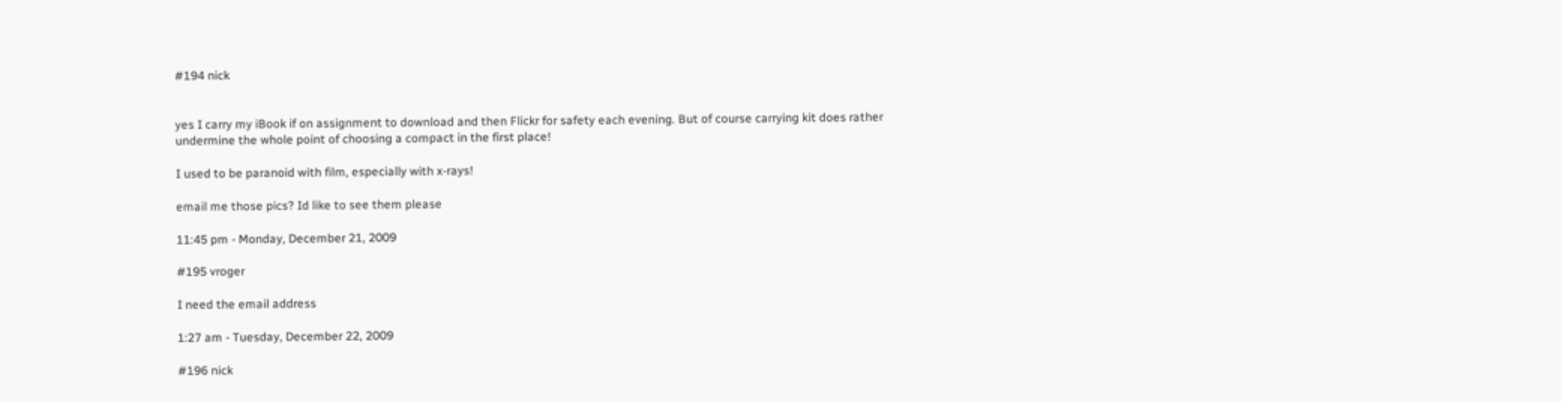#194 nick


yes I carry my iBook if on assignment to download and then Flickr for safety each evening. But of course carrying kit does rather undermine the whole point of choosing a compact in the first place!

I used to be paranoid with film, especially with x-rays!

email me those pics? Id like to see them please

11:45 pm - Monday, December 21, 2009

#195 vroger

I need the email address

1:27 am - Tuesday, December 22, 2009

#196 nick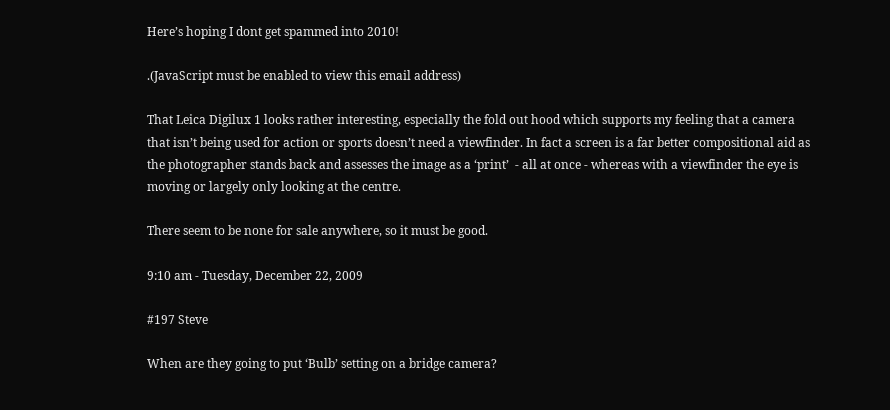Here’s hoping I dont get spammed into 2010!

.(JavaScript must be enabled to view this email address)

That Leica Digilux 1 looks rather interesting, especially the fold out hood which supports my feeling that a camera that isn’t being used for action or sports doesn’t need a viewfinder. In fact a screen is a far better compositional aid as the photographer stands back and assesses the image as a ‘print’  - all at once - whereas with a viewfinder the eye is moving or largely only looking at the centre.

There seem to be none for sale anywhere, so it must be good.

9:10 am - Tuesday, December 22, 2009

#197 Steve

When are they going to put ‘Bulb’ setting on a bridge camera?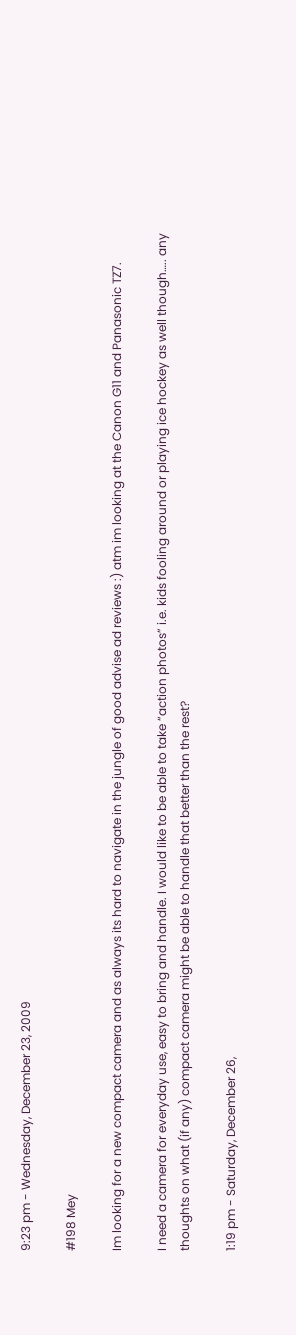9:23 pm - Wednesday, December 23, 2009

#198 Mey

Im looking for a new compact camera and as always its hard to navigate in the jungle of good advise ad reviews :) atm im looking at the Canon G11 and Panasonic TZ7.

I need a camera for everyday use, easy to bring and handle. I would like to be able to take “action photos” i.e. kids fooling around or playing ice hockey as well though….. any thoughts on what (if any) compact camera might be able to handle that better than the rest?

1:19 pm - Saturday, December 26,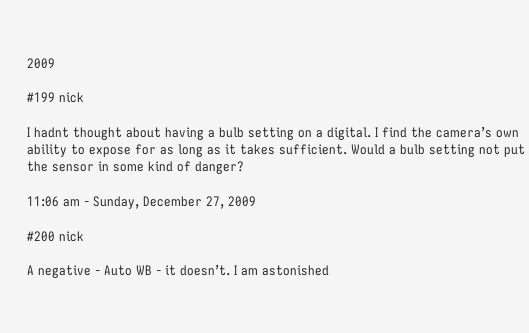2009

#199 nick

I hadnt thought about having a bulb setting on a digital. I find the camera’s own ability to expose for as long as it takes sufficient. Would a bulb setting not put the sensor in some kind of danger?

11:06 am - Sunday, December 27, 2009

#200 nick

A negative - Auto WB - it doesn’t. I am astonished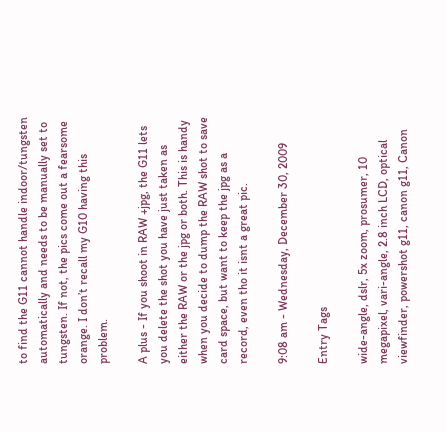to find the G11 cannot handle indoor/tungsten automatically and needs to be manually set to tungsten. If not, the pics come out a fearsome orange. I don’t recall my G10 having this problem.

A plus - If you shoot in RAW +jpg, the G11 lets you delete the shot you have just taken as either the RAW or the jpg or both. This is handy when you decide to dump the RAW shot to save card space, but want to keep the jpg as a record, even tho it isnt a great pic.

9:08 am - Wednesday, December 30, 2009

Entry Tags

wide-angle, dslr, 5x zoom, prosumer, 10 megapixel, vari-angle, 2.8 inch LCD, optical viewfinder, powershot g11, canon g11, Canon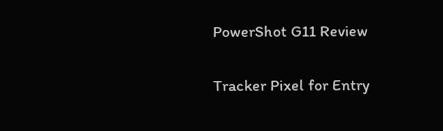PowerShot G11 Review

Tracker Pixel for Entry